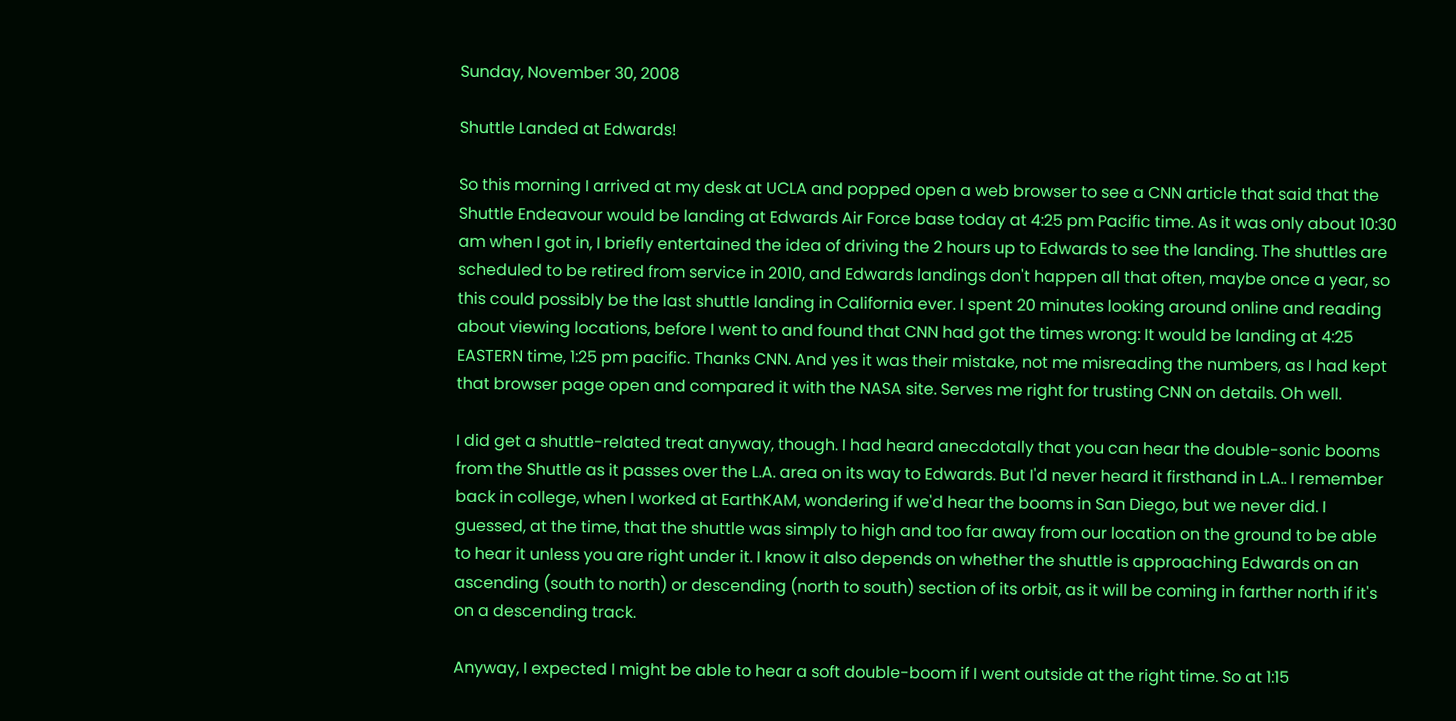Sunday, November 30, 2008

Shuttle Landed at Edwards!

So this morning I arrived at my desk at UCLA and popped open a web browser to see a CNN article that said that the Shuttle Endeavour would be landing at Edwards Air Force base today at 4:25 pm Pacific time. As it was only about 10:30 am when I got in, I briefly entertained the idea of driving the 2 hours up to Edwards to see the landing. The shuttles are scheduled to be retired from service in 2010, and Edwards landings don't happen all that often, maybe once a year, so this could possibly be the last shuttle landing in California ever. I spent 20 minutes looking around online and reading about viewing locations, before I went to and found that CNN had got the times wrong: It would be landing at 4:25 EASTERN time, 1:25 pm pacific. Thanks CNN. And yes it was their mistake, not me misreading the numbers, as I had kept that browser page open and compared it with the NASA site. Serves me right for trusting CNN on details. Oh well.

I did get a shuttle-related treat anyway, though. I had heard anecdotally that you can hear the double-sonic booms from the Shuttle as it passes over the L.A. area on its way to Edwards. But I'd never heard it firsthand in L.A.. I remember back in college, when I worked at EarthKAM, wondering if we'd hear the booms in San Diego, but we never did. I guessed, at the time, that the shuttle was simply to high and too far away from our location on the ground to be able to hear it unless you are right under it. I know it also depends on whether the shuttle is approaching Edwards on an ascending (south to north) or descending (north to south) section of its orbit, as it will be coming in farther north if it's on a descending track.

Anyway, I expected I might be able to hear a soft double-boom if I went outside at the right time. So at 1:15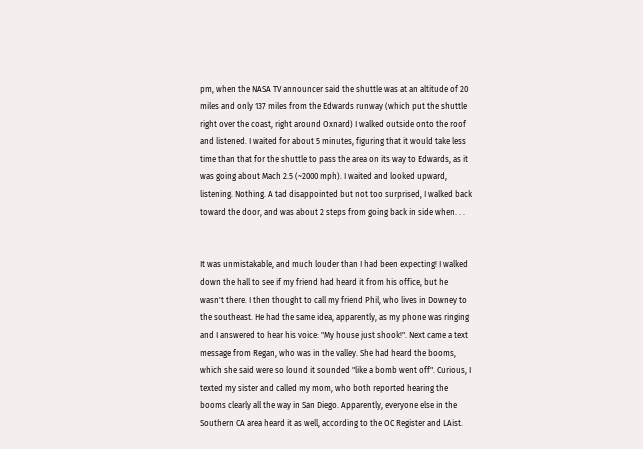pm, when the NASA TV announcer said the shuttle was at an altitude of 20 miles and only 137 miles from the Edwards runway (which put the shuttle right over the coast, right around Oxnard) I walked outside onto the roof and listened. I waited for about 5 minutes, figuring that it would take less time than that for the shuttle to pass the area on its way to Edwards, as it was going about Mach 2.5 (~2000 mph). I waited and looked upward, listening. Nothing. A tad disappointed but not too surprised, I walked back toward the door, and was about 2 steps from going back in side when. . .


It was unmistakable, and much louder than I had been expecting! I walked down the hall to see if my friend had heard it from his office, but he wasn't there. I then thought to call my friend Phil, who lives in Downey to the southeast. He had the same idea, apparently, as my phone was ringing and I answered to hear his voice: "My house just shook!". Next came a text message from Regan, who was in the valley. She had heard the booms, which she said were so lound it sounded "like a bomb went off". Curious, I texted my sister and called my mom, who both reported hearing the booms clearly all the way in San Diego. Apparently, everyone else in the Southern CA area heard it as well, according to the OC Register and LAist.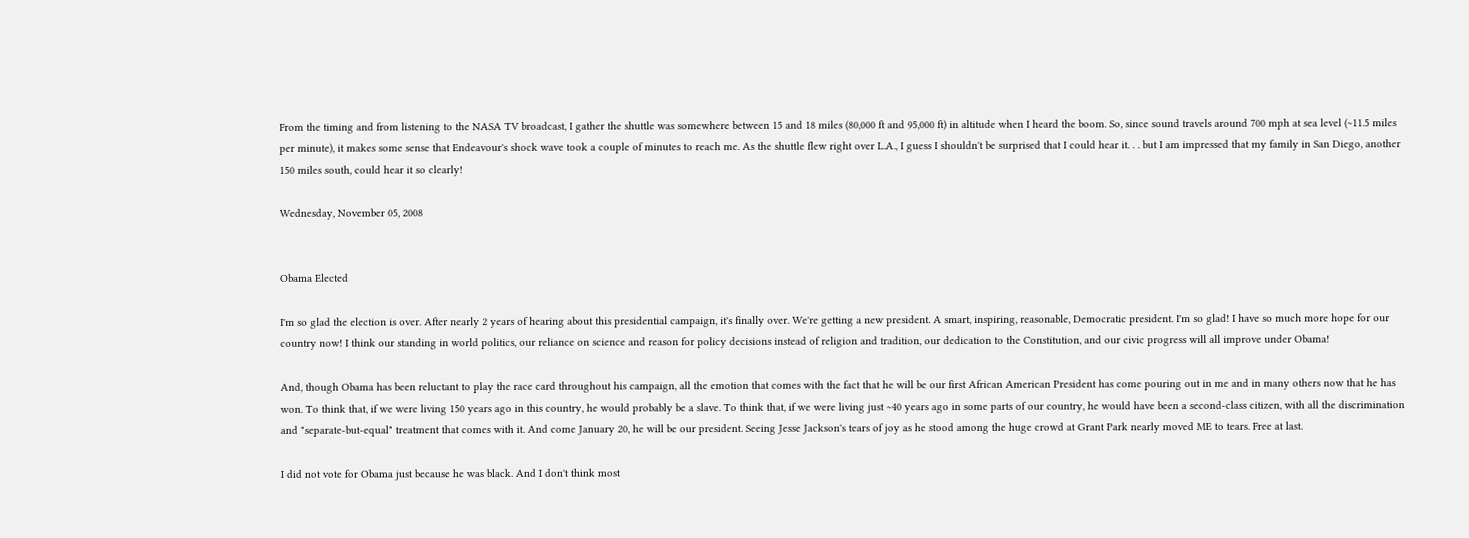From the timing and from listening to the NASA TV broadcast, I gather the shuttle was somewhere between 15 and 18 miles (80,000 ft and 95,000 ft) in altitude when I heard the boom. So, since sound travels around 700 mph at sea level (~11.5 miles per minute), it makes some sense that Endeavour's shock wave took a couple of minutes to reach me. As the shuttle flew right over L.A., I guess I shouldn't be surprised that I could hear it. . . but I am impressed that my family in San Diego, another 150 miles south, could hear it so clearly!

Wednesday, November 05, 2008


Obama Elected

I'm so glad the election is over. After nearly 2 years of hearing about this presidential campaign, it's finally over. We're getting a new president. A smart, inspiring, reasonable, Democratic president. I'm so glad! I have so much more hope for our country now! I think our standing in world politics, our reliance on science and reason for policy decisions instead of religion and tradition, our dedication to the Constitution, and our civic progress will all improve under Obama!

And, though Obama has been reluctant to play the race card throughout his campaign, all the emotion that comes with the fact that he will be our first African American President has come pouring out in me and in many others now that he has won. To think that, if we were living 150 years ago in this country, he would probably be a slave. To think that, if we were living just ~40 years ago in some parts of our country, he would have been a second-class citizen, with all the discrimination and "separate-but-equal" treatment that comes with it. And come January 20, he will be our president. Seeing Jesse Jackson's tears of joy as he stood among the huge crowd at Grant Park nearly moved ME to tears. Free at last.

I did not vote for Obama just because he was black. And I don't think most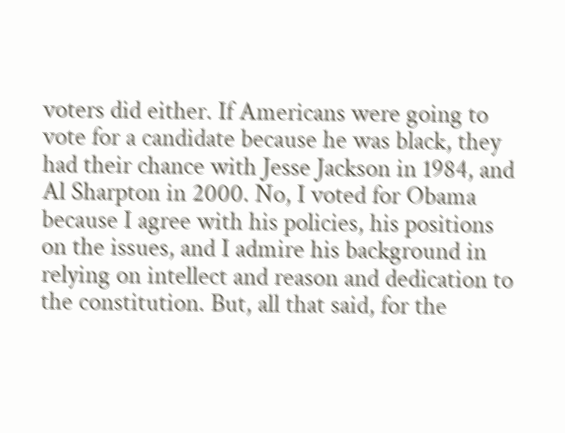voters did either. If Americans were going to vote for a candidate because he was black, they had their chance with Jesse Jackson in 1984, and Al Sharpton in 2000. No, I voted for Obama because I agree with his policies, his positions on the issues, and I admire his background in relying on intellect and reason and dedication to the constitution. But, all that said, for the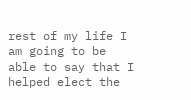rest of my life I am going to be able to say that I helped elect the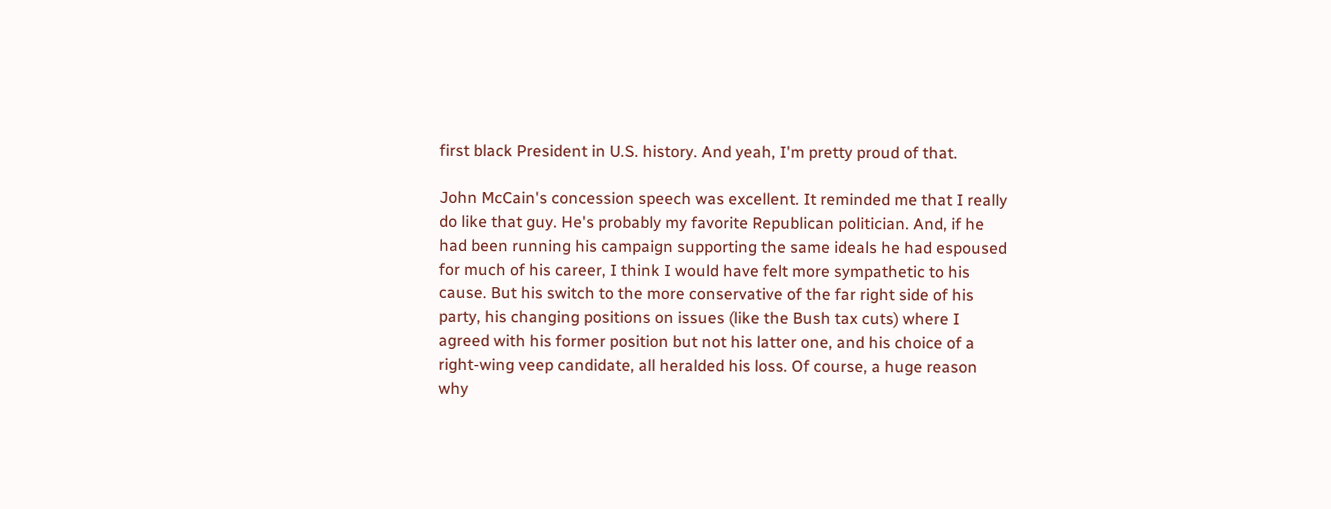first black President in U.S. history. And yeah, I'm pretty proud of that.

John McCain's concession speech was excellent. It reminded me that I really do like that guy. He's probably my favorite Republican politician. And, if he had been running his campaign supporting the same ideals he had espoused for much of his career, I think I would have felt more sympathetic to his cause. But his switch to the more conservative of the far right side of his party, his changing positions on issues (like the Bush tax cuts) where I agreed with his former position but not his latter one, and his choice of a right-wing veep candidate, all heralded his loss. Of course, a huge reason why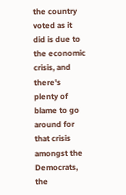the country voted as it did is due to the economic crisis, and there's plenty of blame to go around for that crisis amongst the Democrats, the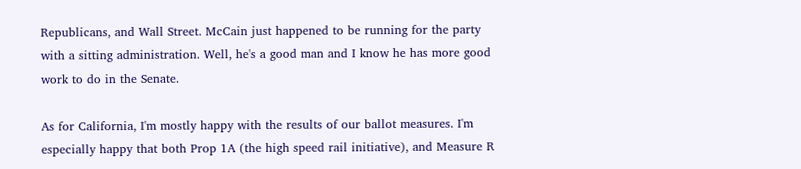Republicans, and Wall Street. McCain just happened to be running for the party with a sitting administration. Well, he's a good man and I know he has more good work to do in the Senate.

As for California, I'm mostly happy with the results of our ballot measures. I'm especially happy that both Prop 1A (the high speed rail initiative), and Measure R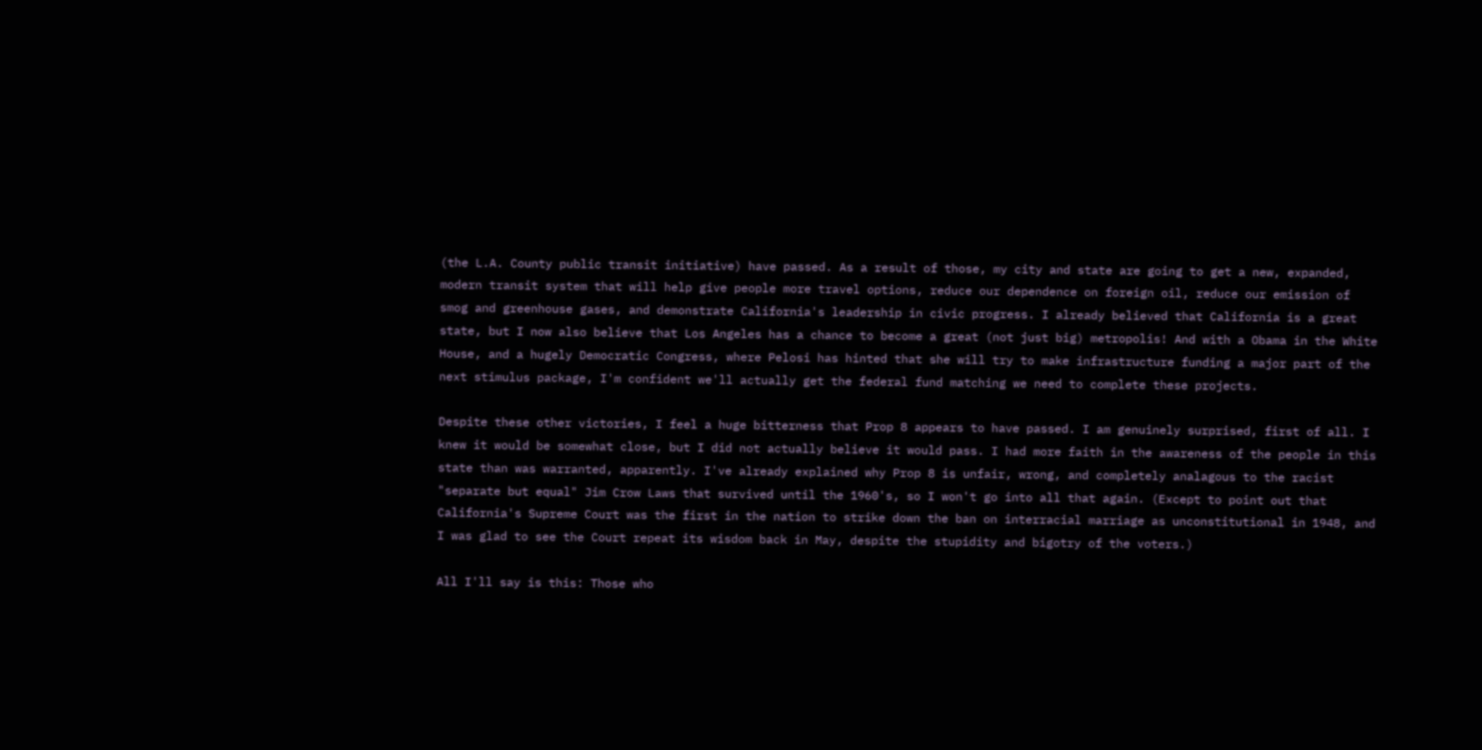(the L.A. County public transit initiative) have passed. As a result of those, my city and state are going to get a new, expanded, modern transit system that will help give people more travel options, reduce our dependence on foreign oil, reduce our emission of smog and greenhouse gases, and demonstrate California's leadership in civic progress. I already believed that California is a great state, but I now also believe that Los Angeles has a chance to become a great (not just big) metropolis! And with a Obama in the White House, and a hugely Democratic Congress, where Pelosi has hinted that she will try to make infrastructure funding a major part of the next stimulus package, I'm confident we'll actually get the federal fund matching we need to complete these projects.

Despite these other victories, I feel a huge bitterness that Prop 8 appears to have passed. I am genuinely surprised, first of all. I knew it would be somewhat close, but I did not actually believe it would pass. I had more faith in the awareness of the people in this state than was warranted, apparently. I've already explained why Prop 8 is unfair, wrong, and completely analagous to the racist "separate but equal" Jim Crow Laws that survived until the 1960's, so I won't go into all that again. (Except to point out that California's Supreme Court was the first in the nation to strike down the ban on interracial marriage as unconstitutional in 1948, and I was glad to see the Court repeat its wisdom back in May, despite the stupidity and bigotry of the voters.)

All I'll say is this: Those who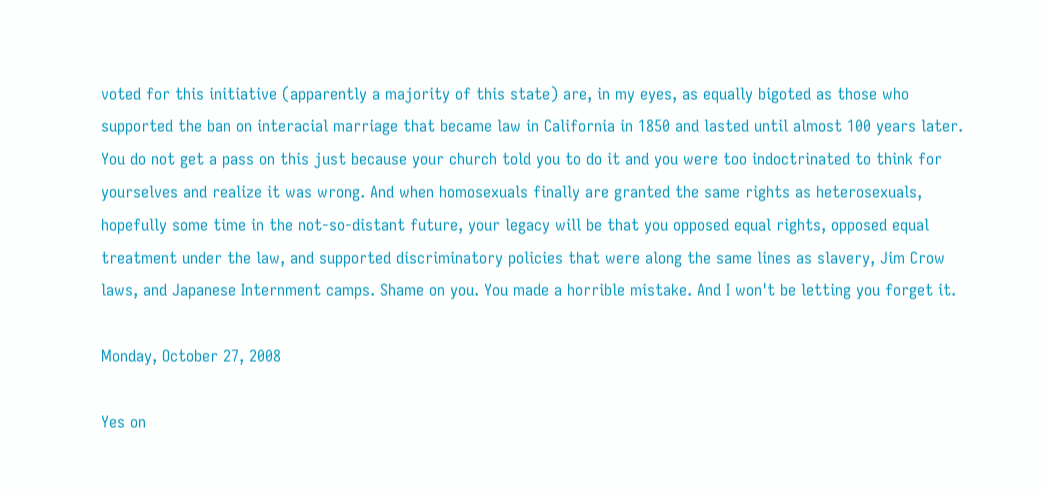voted for this initiative (apparently a majority of this state) are, in my eyes, as equally bigoted as those who supported the ban on interacial marriage that became law in California in 1850 and lasted until almost 100 years later. You do not get a pass on this just because your church told you to do it and you were too indoctrinated to think for yourselves and realize it was wrong. And when homosexuals finally are granted the same rights as heterosexuals, hopefully some time in the not-so-distant future, your legacy will be that you opposed equal rights, opposed equal treatment under the law, and supported discriminatory policies that were along the same lines as slavery, Jim Crow laws, and Japanese Internment camps. Shame on you. You made a horrible mistake. And I won't be letting you forget it.

Monday, October 27, 2008

Yes on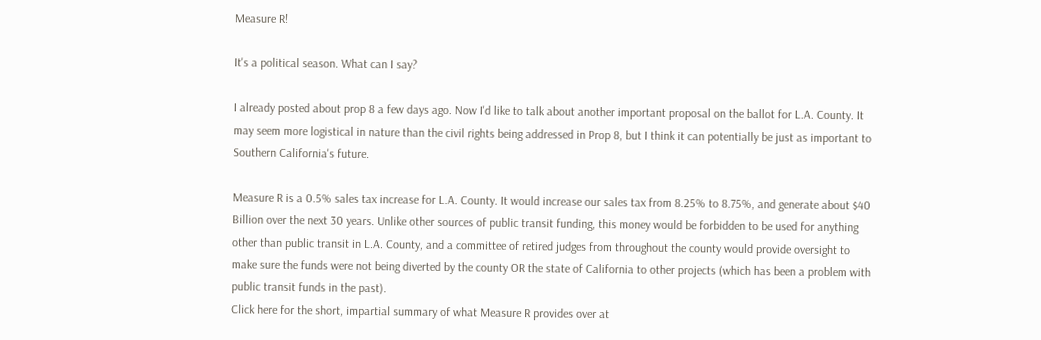Measure R!

It's a political season. What can I say?

I already posted about prop 8 a few days ago. Now I'd like to talk about another important proposal on the ballot for L.A. County. It may seem more logistical in nature than the civil rights being addressed in Prop 8, but I think it can potentially be just as important to Southern California's future.

Measure R is a 0.5% sales tax increase for L.A. County. It would increase our sales tax from 8.25% to 8.75%, and generate about $40 Billion over the next 30 years. Unlike other sources of public transit funding, this money would be forbidden to be used for anything other than public transit in L.A. County, and a committee of retired judges from throughout the county would provide oversight to make sure the funds were not being diverted by the county OR the state of California to other projects (which has been a problem with public transit funds in the past).
Click here for the short, impartial summary of what Measure R provides over at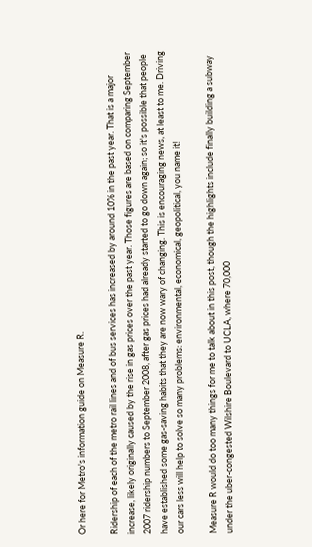Or here for Metro's information guide on Measure R.

Ridership of each of the metro rail lines and of bus services has increased by around 10% in the past year. That is a major increase, likely originally caused by the rise in gas prices over the past year. Those figures are based on comparing September 2007 ridership numbers to September 2008, after gas prices had already started to go down again; so it's possible that people have established some gas-saving habits that they are now wary of changing. This is encouraging news, at least to me. Driving our cars less will help to solve so many problems: environmental, economical, geopolitical, you name it!

Measure R would do too many things for me to talk about in this post, though the highlights include finally building a subway under the uber-congested Wilshire Boulevard to UCLA, where 70,000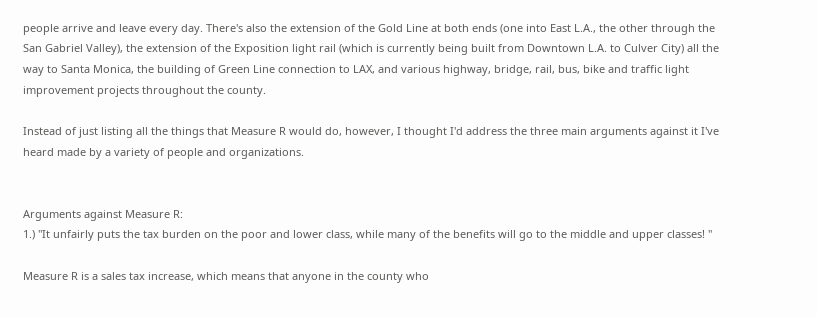people arrive and leave every day. There's also the extension of the Gold Line at both ends (one into East L.A., the other through the San Gabriel Valley), the extension of the Exposition light rail (which is currently being built from Downtown L.A. to Culver City) all the way to Santa Monica, the building of Green Line connection to LAX, and various highway, bridge, rail, bus, bike and traffic light improvement projects throughout the county.

Instead of just listing all the things that Measure R would do, however, I thought I'd address the three main arguments against it I've heard made by a variety of people and organizations.


Arguments against Measure R:
1.) "It unfairly puts the tax burden on the poor and lower class, while many of the benefits will go to the middle and upper classes! "

Measure R is a sales tax increase, which means that anyone in the county who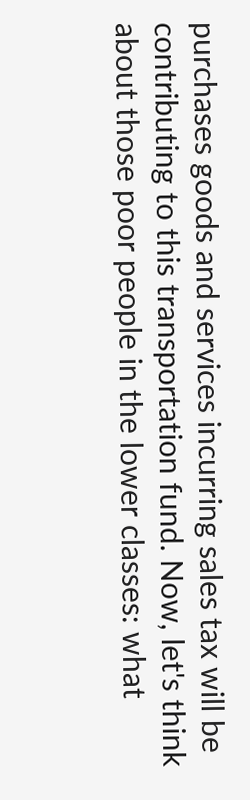purchases goods and services incurring sales tax will be contributing to this transportation fund. Now, let's think about those poor people in the lower classes: what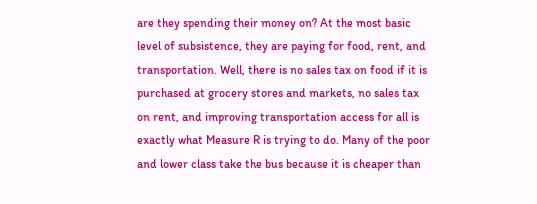are they spending their money on? At the most basic level of subsistence, they are paying for food, rent, and transportation. Well, there is no sales tax on food if it is purchased at grocery stores and markets, no sales tax on rent, and improving transportation access for all is exactly what Measure R is trying to do. Many of the poor and lower class take the bus because it is cheaper than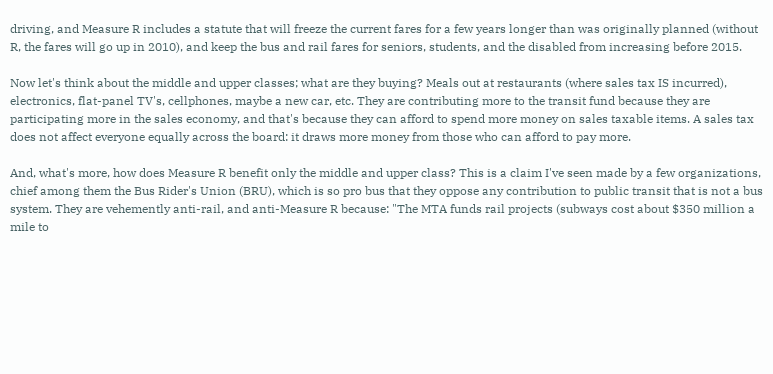driving, and Measure R includes a statute that will freeze the current fares for a few years longer than was originally planned (without R, the fares will go up in 2010), and keep the bus and rail fares for seniors, students, and the disabled from increasing before 2015.

Now let's think about the middle and upper classes; what are they buying? Meals out at restaurants (where sales tax IS incurred), electronics, flat-panel TV's, cellphones, maybe a new car, etc. They are contributing more to the transit fund because they are participating more in the sales economy, and that's because they can afford to spend more money on sales taxable items. A sales tax does not affect everyone equally across the board: it draws more money from those who can afford to pay more.

And, what's more, how does Measure R benefit only the middle and upper class? This is a claim I've seen made by a few organizations, chief among them the Bus Rider's Union (BRU), which is so pro bus that they oppose any contribution to public transit that is not a bus system. They are vehemently anti-rail, and anti-Measure R because: "The MTA funds rail projects (subways cost about $350 million a mile to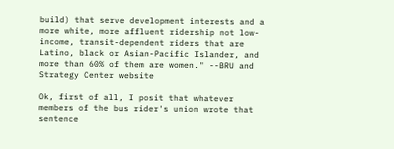build) that serve development interests and a more white, more affluent ridership not low-income, transit-dependent riders that are Latino, black or Asian-Pacific Islander, and more than 60% of them are women." --BRU and Strategy Center website

Ok, first of all, I posit that whatever members of the bus rider's union wrote that sentence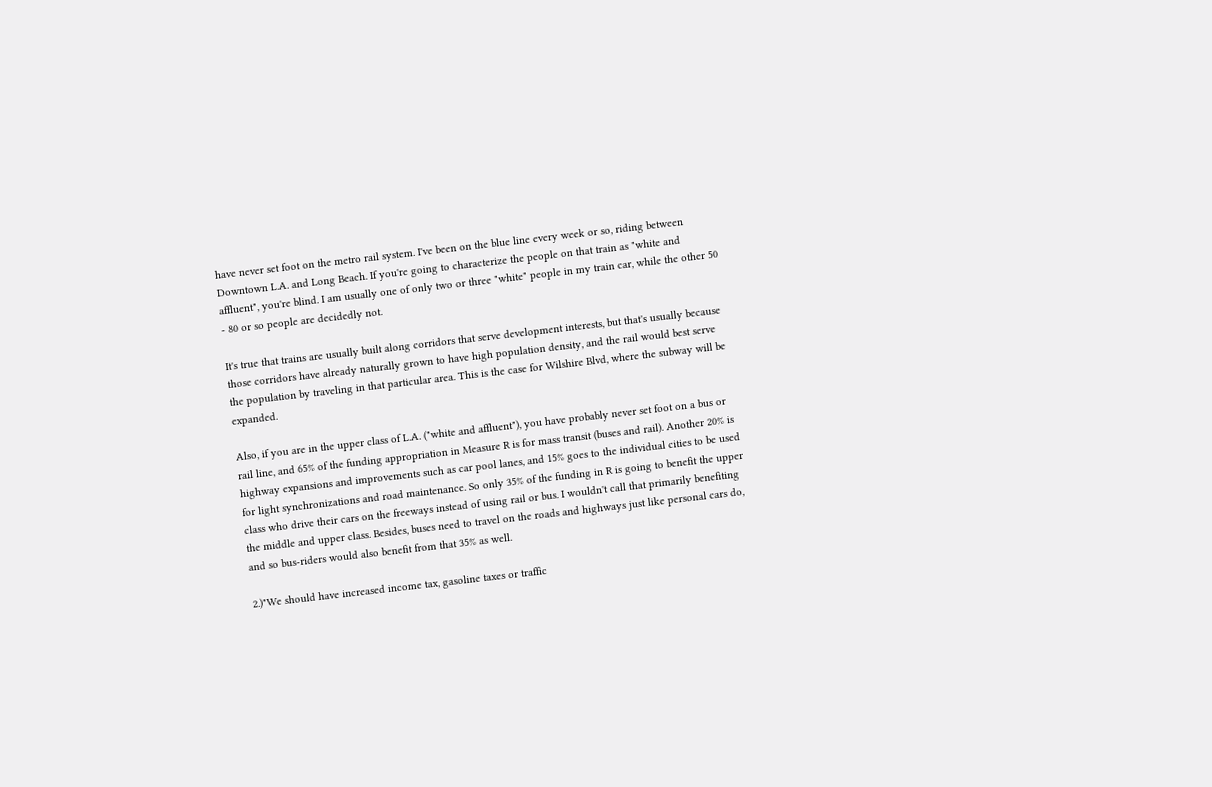have never set foot on the metro rail system. I've been on the blue line every week or so, riding between Downtown L.A. and Long Beach. If you're going to characterize the people on that train as "white and affluent", you're blind. I am usually one of only two or three "white" people in my train car, while the other 50 - 80 or so people are decidedly not.

It's true that trains are usually built along corridors that serve development interests, but that's usually because those corridors have already naturally grown to have high population density, and the rail would best serve the population by traveling in that particular area. This is the case for Wilshire Blvd, where the subway will be expanded.

Also, if you are in the upper class of L.A. ("white and affluent"), you have probably never set foot on a bus or rail line, and 65% of the funding appropriation in Measure R is for mass transit (buses and rail). Another 20% is highway expansions and improvements such as car pool lanes, and 15% goes to the individual cities to be used for light synchronizations and road maintenance. So only 35% of the funding in R is going to benefit the upper class who drive their cars on the freeways instead of using rail or bus. I wouldn't call that primarily benefiting the middle and upper class. Besides, buses need to travel on the roads and highways just like personal cars do, and so bus-riders would also benefit from that 35% as well.

2.)"We should have increased income tax, gasoline taxes or traffic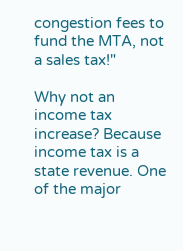congestion fees to fund the MTA, not a sales tax!"

Why not an income tax increase? Because income tax is a state revenue. One of the major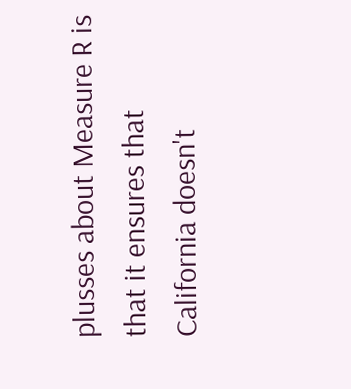plusses about Measure R is that it ensures that California doesn't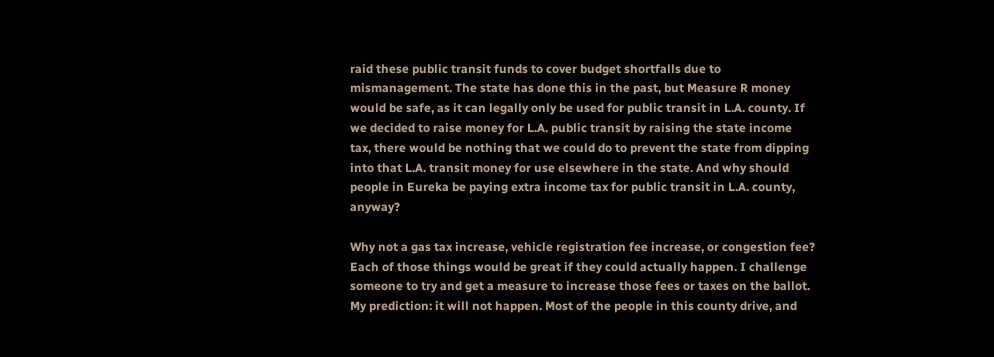raid these public transit funds to cover budget shortfalls due to mismanagement. The state has done this in the past, but Measure R money would be safe, as it can legally only be used for public transit in L.A. county. If we decided to raise money for L.A. public transit by raising the state income tax, there would be nothing that we could do to prevent the state from dipping into that L.A. transit money for use elsewhere in the state. And why should people in Eureka be paying extra income tax for public transit in L.A. county, anyway?

Why not a gas tax increase, vehicle registration fee increase, or congestion fee? Each of those things would be great if they could actually happen. I challenge someone to try and get a measure to increase those fees or taxes on the ballot. My prediction: it will not happen. Most of the people in this county drive, and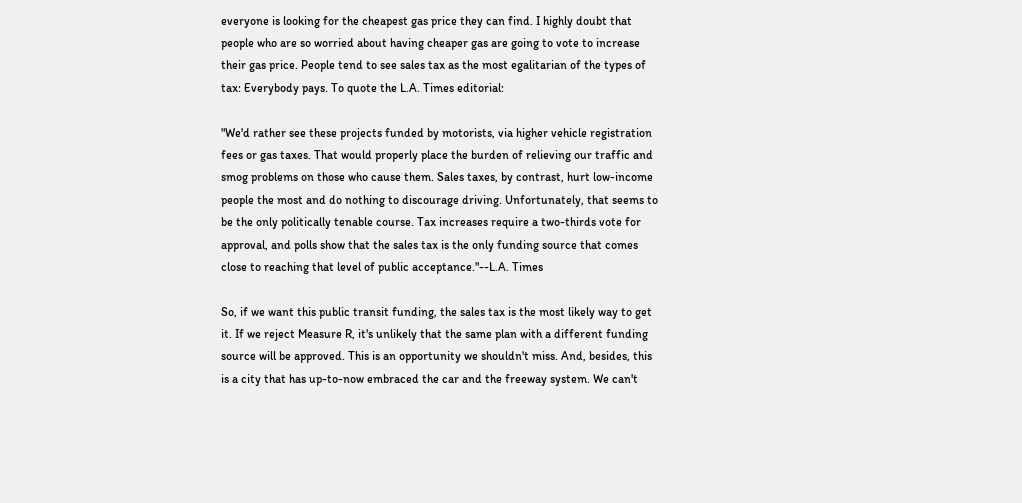everyone is looking for the cheapest gas price they can find. I highly doubt that people who are so worried about having cheaper gas are going to vote to increase their gas price. People tend to see sales tax as the most egalitarian of the types of tax: Everybody pays. To quote the L.A. Times editorial:

"We'd rather see these projects funded by motorists, via higher vehicle registration fees or gas taxes. That would properly place the burden of relieving our traffic and smog problems on those who cause them. Sales taxes, by contrast, hurt low-income people the most and do nothing to discourage driving. Unfortunately, that seems to be the only politically tenable course. Tax increases require a two-thirds vote for approval, and polls show that the sales tax is the only funding source that comes close to reaching that level of public acceptance."--L.A. Times

So, if we want this public transit funding, the sales tax is the most likely way to get it. If we reject Measure R, it's unlikely that the same plan with a different funding source will be approved. This is an opportunity we shouldn't miss. And, besides, this is a city that has up-to-now embraced the car and the freeway system. We can't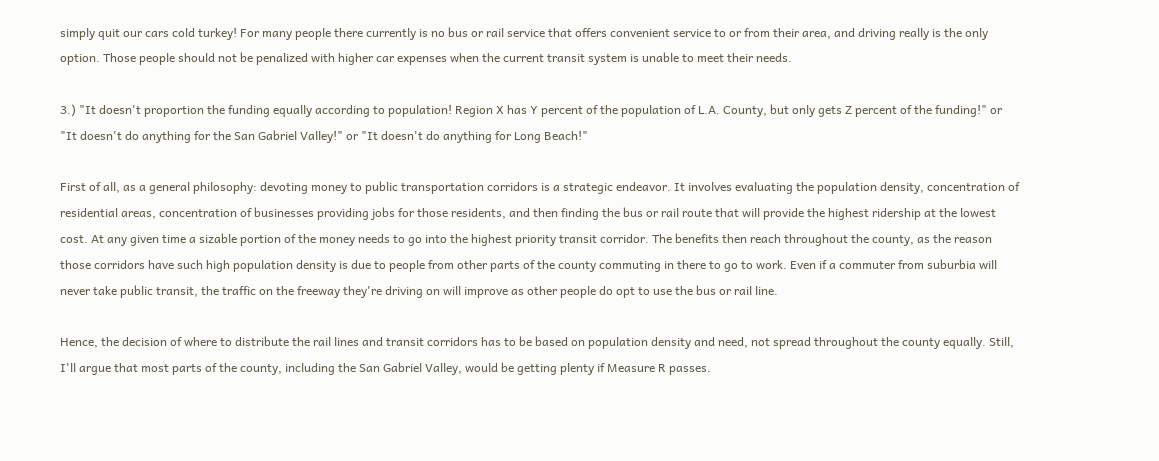simply quit our cars cold turkey! For many people there currently is no bus or rail service that offers convenient service to or from their area, and driving really is the only option. Those people should not be penalized with higher car expenses when the current transit system is unable to meet their needs.

3.) "It doesn't proportion the funding equally according to population! Region X has Y percent of the population of L.A. County, but only gets Z percent of the funding!" or "It doesn't do anything for the San Gabriel Valley!" or "It doesn't do anything for Long Beach!"

First of all, as a general philosophy: devoting money to public transportation corridors is a strategic endeavor. It involves evaluating the population density, concentration of residential areas, concentration of businesses providing jobs for those residents, and then finding the bus or rail route that will provide the highest ridership at the lowest cost. At any given time a sizable portion of the money needs to go into the highest priority transit corridor. The benefits then reach throughout the county, as the reason those corridors have such high population density is due to people from other parts of the county commuting in there to go to work. Even if a commuter from suburbia will never take public transit, the traffic on the freeway they're driving on will improve as other people do opt to use the bus or rail line.

Hence, the decision of where to distribute the rail lines and transit corridors has to be based on population density and need, not spread throughout the county equally. Still, I'll argue that most parts of the county, including the San Gabriel Valley, would be getting plenty if Measure R passes.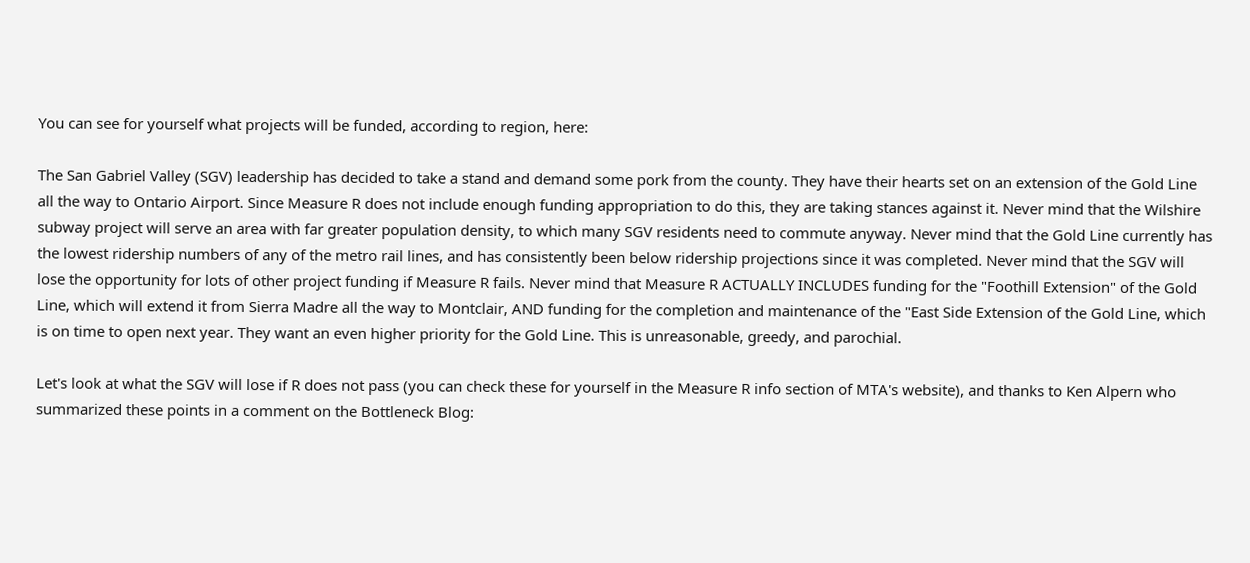You can see for yourself what projects will be funded, according to region, here:

The San Gabriel Valley (SGV) leadership has decided to take a stand and demand some pork from the county. They have their hearts set on an extension of the Gold Line all the way to Ontario Airport. Since Measure R does not include enough funding appropriation to do this, they are taking stances against it. Never mind that the Wilshire subway project will serve an area with far greater population density, to which many SGV residents need to commute anyway. Never mind that the Gold Line currently has the lowest ridership numbers of any of the metro rail lines, and has consistently been below ridership projections since it was completed. Never mind that the SGV will lose the opportunity for lots of other project funding if Measure R fails. Never mind that Measure R ACTUALLY INCLUDES funding for the "Foothill Extension" of the Gold Line, which will extend it from Sierra Madre all the way to Montclair, AND funding for the completion and maintenance of the "East Side Extension of the Gold Line, which is on time to open next year. They want an even higher priority for the Gold Line. This is unreasonable, greedy, and parochial.

Let's look at what the SGV will lose if R does not pass (you can check these for yourself in the Measure R info section of MTA's website), and thanks to Ken Alpern who summarized these points in a comment on the Bottleneck Blog: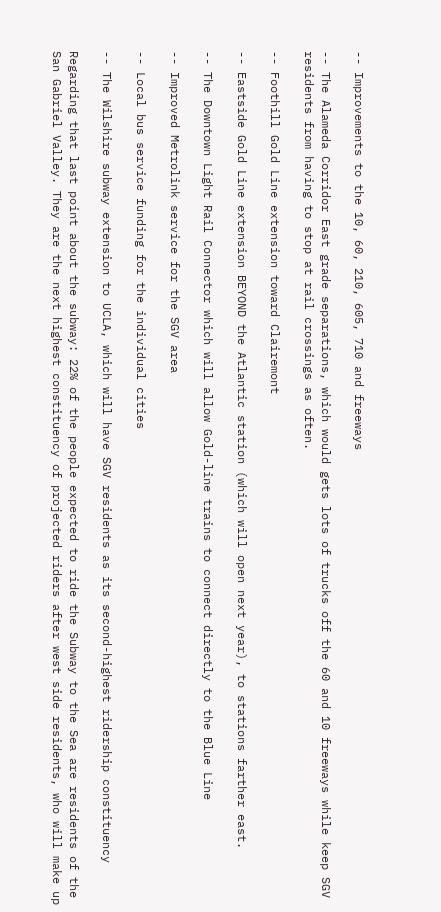-- Improvements to the 10, 60, 210, 605, 710 and freeways

-- The Alameda Corridor East grade separations, which would gets lots of trucks off the 60 and 10 freeways while keep SGV residents from having to stop at rail crossings as often.

-- Foothill Gold Line extension toward Clairemont

-- Eastside Gold Line extension BEYOND the Atlantic station (which will open next year), to stations farther east.

-- The Downtown Light Rail Connector which will allow Gold-line trains to connect directly to the Blue Line

-- Improved Metrolink service for the SGV area

-- Local bus service funding for the individual cities

-- The Wilshire subway extension to UCLA, which will have SGV residents as its second-highest ridership constituency

Regarding that last point about the subway: 22% of the people expected to ride the Subway to the Sea are residents of the San Gabriel Valley. They are the next highest constituency of projected riders after west side residents, who will make up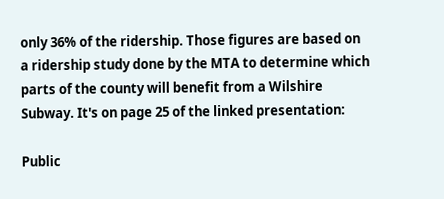only 36% of the ridership. Those figures are based on a ridership study done by the MTA to determine which parts of the county will benefit from a Wilshire Subway. It's on page 25 of the linked presentation:

Public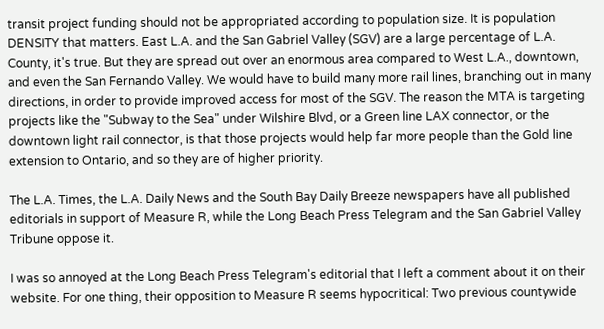transit project funding should not be appropriated according to population size. It is population DENSITY that matters. East L.A. and the San Gabriel Valley (SGV) are a large percentage of L.A. County, it's true. But they are spread out over an enormous area compared to West L.A., downtown, and even the San Fernando Valley. We would have to build many more rail lines, branching out in many directions, in order to provide improved access for most of the SGV. The reason the MTA is targeting projects like the "Subway to the Sea" under Wilshire Blvd, or a Green line LAX connector, or the downtown light rail connector, is that those projects would help far more people than the Gold line extension to Ontario, and so they are of higher priority.

The L.A. Times, the L.A. Daily News and the South Bay Daily Breeze newspapers have all published editorials in support of Measure R, while the Long Beach Press Telegram and the San Gabriel Valley Tribune oppose it.

I was so annoyed at the Long Beach Press Telegram's editorial that I left a comment about it on their website. For one thing, their opposition to Measure R seems hypocritical: Two previous countywide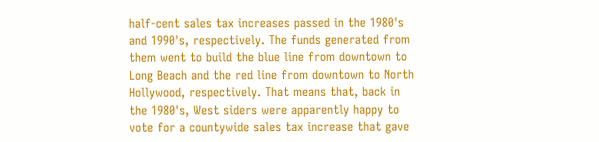half-cent sales tax increases passed in the 1980's and 1990's, respectively. The funds generated from them went to build the blue line from downtown to Long Beach and the red line from downtown to North Hollywood, respectively. That means that, back in the 1980's, West siders were apparently happy to vote for a countywide sales tax increase that gave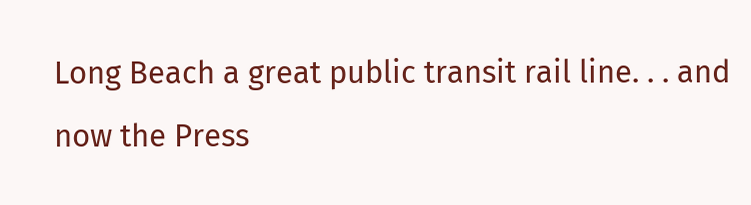Long Beach a great public transit rail line. . . and now the Press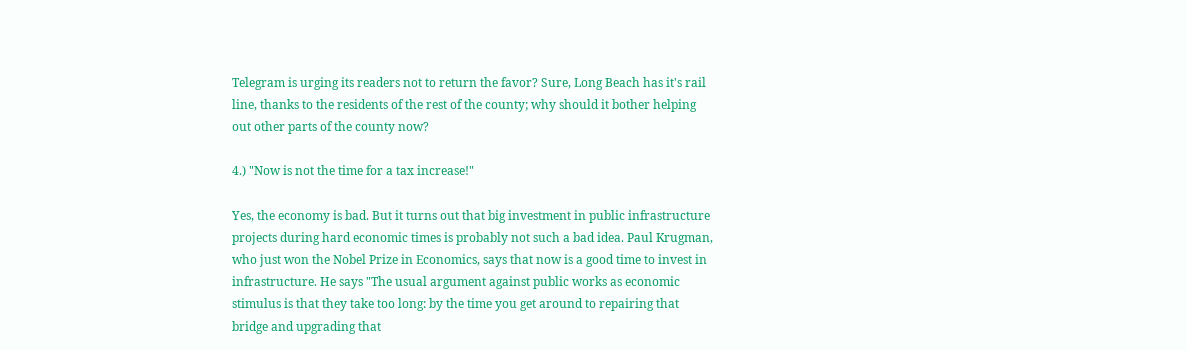Telegram is urging its readers not to return the favor? Sure, Long Beach has it's rail line, thanks to the residents of the rest of the county; why should it bother helping out other parts of the county now?

4.) "Now is not the time for a tax increase!"

Yes, the economy is bad. But it turns out that big investment in public infrastructure projects during hard economic times is probably not such a bad idea. Paul Krugman, who just won the Nobel Prize in Economics, says that now is a good time to invest in infrastructure. He says "The usual argument against public works as economic stimulus is that they take too long: by the time you get around to repairing that bridge and upgrading that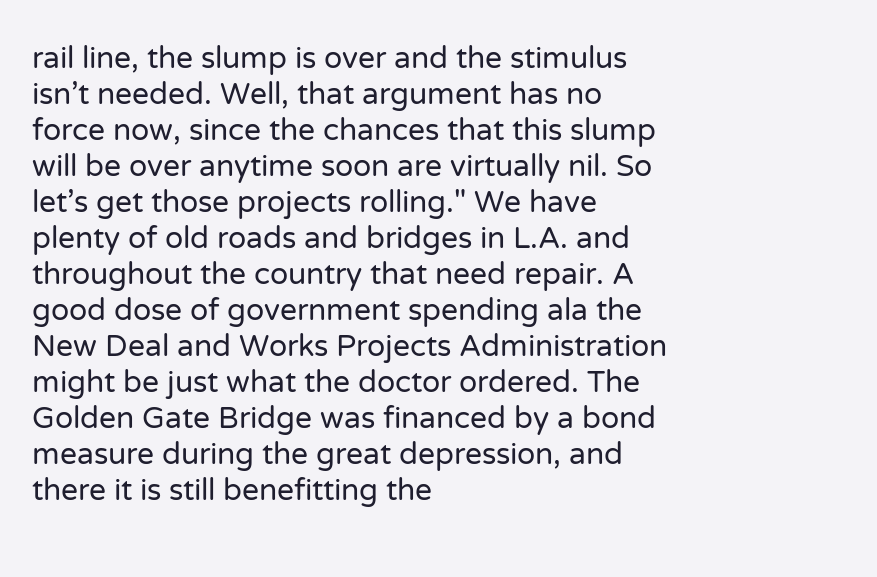rail line, the slump is over and the stimulus isn’t needed. Well, that argument has no force now, since the chances that this slump will be over anytime soon are virtually nil. So let’s get those projects rolling." We have plenty of old roads and bridges in L.A. and throughout the country that need repair. A good dose of government spending ala the New Deal and Works Projects Administration might be just what the doctor ordered. The Golden Gate Bridge was financed by a bond measure during the great depression, and there it is still benefitting the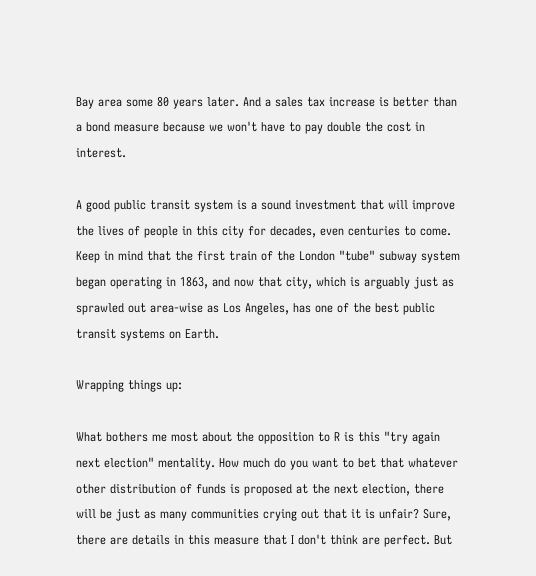Bay area some 80 years later. And a sales tax increase is better than a bond measure because we won't have to pay double the cost in interest.

A good public transit system is a sound investment that will improve the lives of people in this city for decades, even centuries to come. Keep in mind that the first train of the London "tube" subway system began operating in 1863, and now that city, which is arguably just as sprawled out area-wise as Los Angeles, has one of the best public transit systems on Earth.

Wrapping things up:

What bothers me most about the opposition to R is this "try again next election" mentality. How much do you want to bet that whatever other distribution of funds is proposed at the next election, there will be just as many communities crying out that it is unfair? Sure, there are details in this measure that I don't think are perfect. But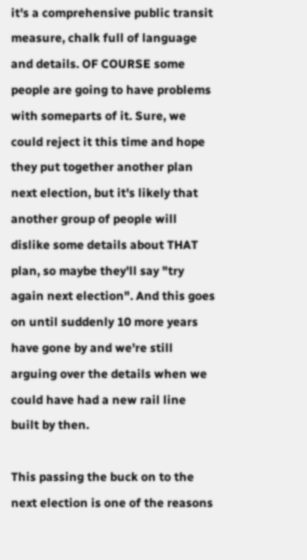it's a comprehensive public transit measure, chalk full of language and details. OF COURSE some people are going to have problems with someparts of it. Sure, we could reject it this time and hope they put together another plan next election, but it's likely that another group of people will dislike some details about THAT plan, so maybe they'll say "try again next election". And this goes on until suddenly 10 more years have gone by and we're still arguing over the details when we could have had a new rail line built by then.

This passing the buck on to the next election is one of the reasons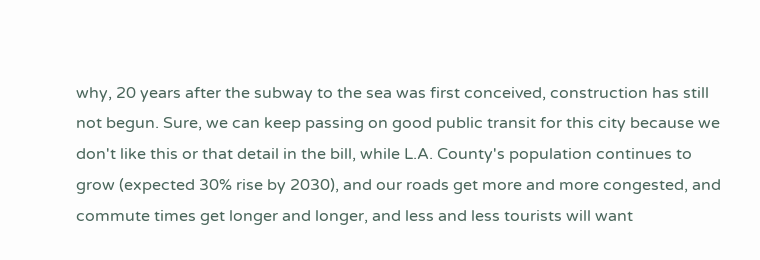why, 20 years after the subway to the sea was first conceived, construction has still not begun. Sure, we can keep passing on good public transit for this city because we don't like this or that detail in the bill, while L.A. County's population continues to grow (expected 30% rise by 2030), and our roads get more and more congested, and commute times get longer and longer, and less and less tourists will want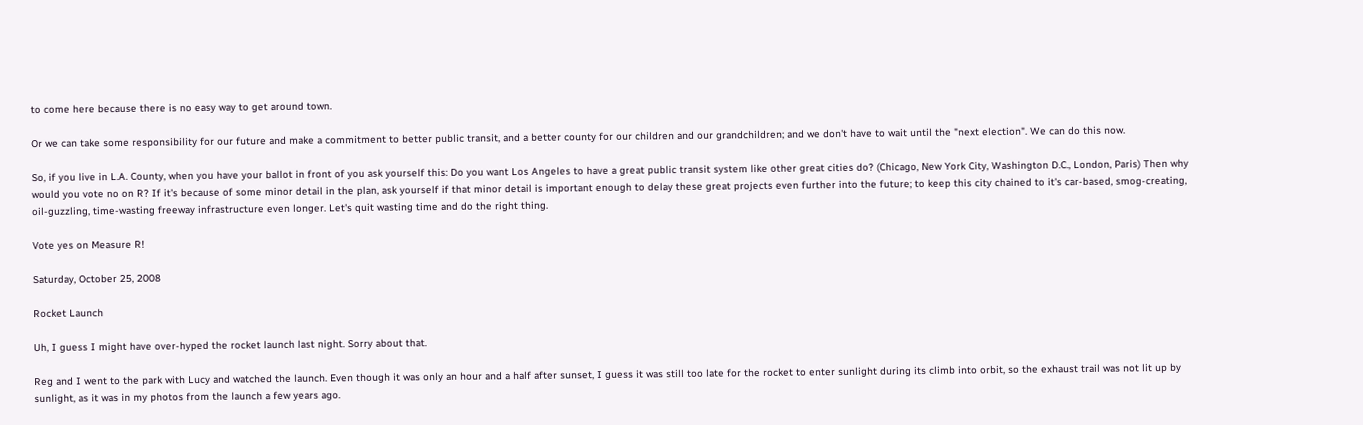to come here because there is no easy way to get around town.

Or we can take some responsibility for our future and make a commitment to better public transit, and a better county for our children and our grandchildren; and we don't have to wait until the "next election". We can do this now.

So, if you live in L.A. County, when you have your ballot in front of you ask yourself this: Do you want Los Angeles to have a great public transit system like other great cities do? (Chicago, New York City, Washington D.C., London, Paris) Then why would you vote no on R? If it's because of some minor detail in the plan, ask yourself if that minor detail is important enough to delay these great projects even further into the future; to keep this city chained to it's car-based, smog-creating, oil-guzzling, time-wasting freeway infrastructure even longer. Let's quit wasting time and do the right thing.

Vote yes on Measure R!

Saturday, October 25, 2008

Rocket Launch

Uh, I guess I might have over-hyped the rocket launch last night. Sorry about that.

Reg and I went to the park with Lucy and watched the launch. Even though it was only an hour and a half after sunset, I guess it was still too late for the rocket to enter sunlight during its climb into orbit, so the exhaust trail was not lit up by sunlight, as it was in my photos from the launch a few years ago.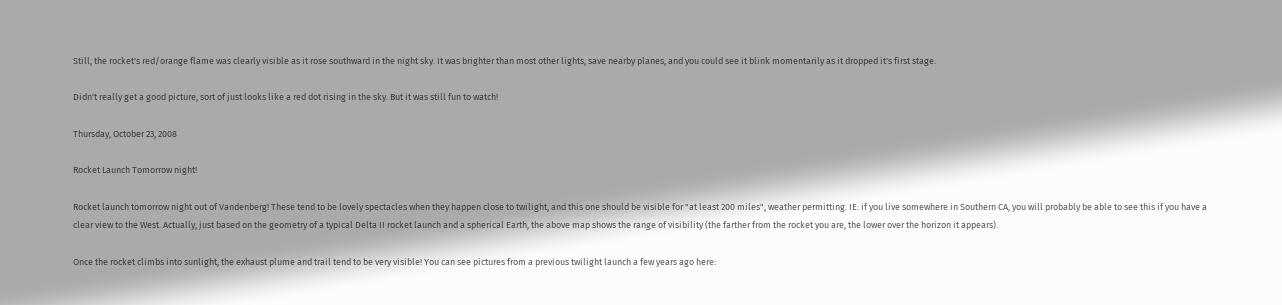Still, the rocket's red/orange flame was clearly visible as it rose southward in the night sky. It was brighter than most other lights, save nearby planes, and you could see it blink momentarily as it dropped it's first stage.

Didn't really get a good picture, sort of just looks like a red dot rising in the sky. But it was still fun to watch!

Thursday, October 23, 2008

Rocket Launch Tomorrow night!

Rocket launch tomorrow night out of Vandenberg! These tend to be lovely spectacles when they happen close to twilight, and this one should be visible for "at least 200 miles", weather permitting. IE: if you live somewhere in Southern CA, you will probably be able to see this if you have a clear view to the West. Actually, just based on the geometry of a typical Delta II rocket launch and a spherical Earth, the above map shows the range of visibility (the farther from the rocket you are, the lower over the horizon it appears).

Once the rocket climbs into sunlight, the exhaust plume and trail tend to be very visible! You can see pictures from a previous twilight launch a few years ago here: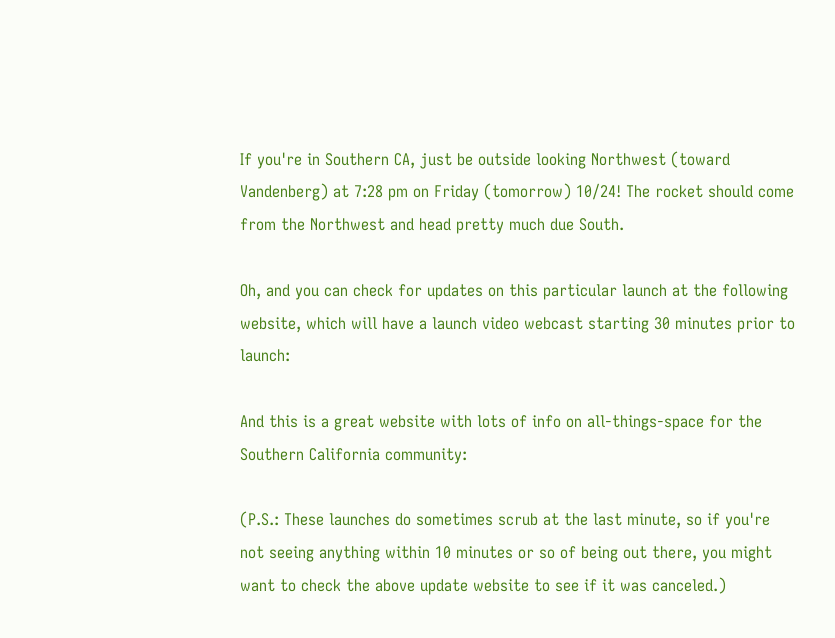If you're in Southern CA, just be outside looking Northwest (toward Vandenberg) at 7:28 pm on Friday (tomorrow) 10/24! The rocket should come from the Northwest and head pretty much due South.

Oh, and you can check for updates on this particular launch at the following website, which will have a launch video webcast starting 30 minutes prior to launch:

And this is a great website with lots of info on all-things-space for the Southern California community:

(P.S.: These launches do sometimes scrub at the last minute, so if you're not seeing anything within 10 minutes or so of being out there, you might want to check the above update website to see if it was canceled.)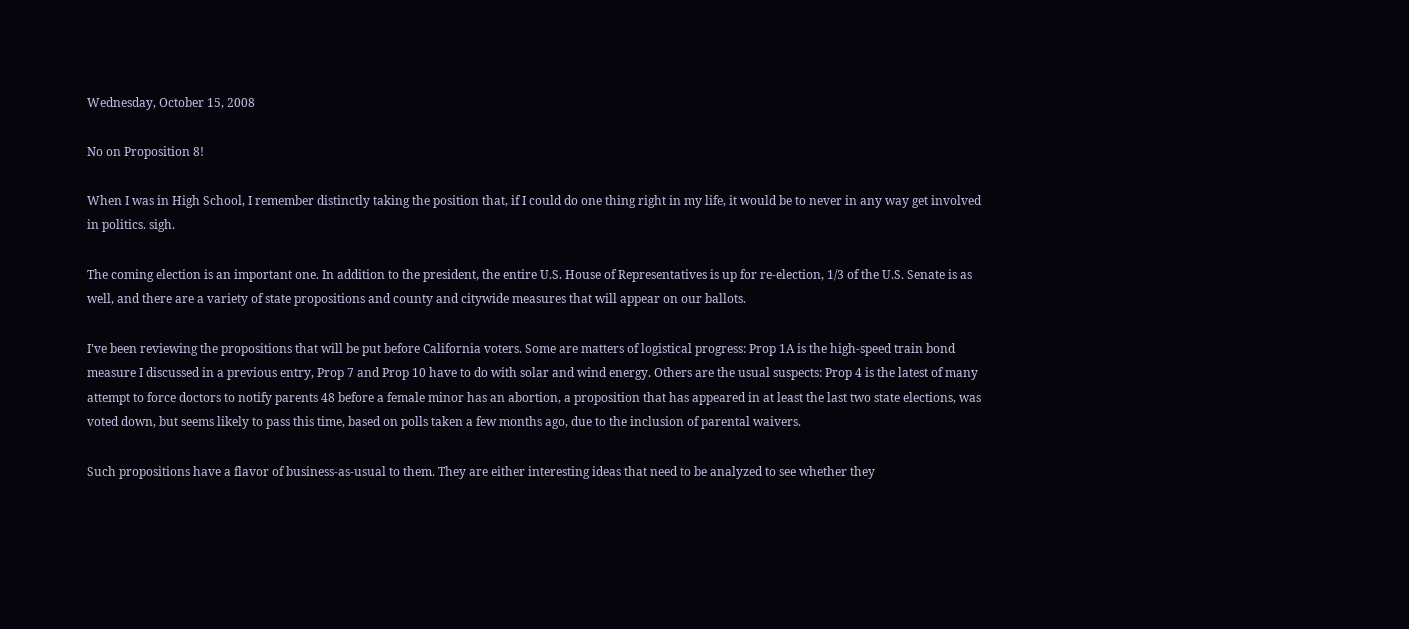Wednesday, October 15, 2008

No on Proposition 8!

When I was in High School, I remember distinctly taking the position that, if I could do one thing right in my life, it would be to never in any way get involved in politics. sigh.

The coming election is an important one. In addition to the president, the entire U.S. House of Representatives is up for re-election, 1/3 of the U.S. Senate is as well, and there are a variety of state propositions and county and citywide measures that will appear on our ballots.

I've been reviewing the propositions that will be put before California voters. Some are matters of logistical progress: Prop 1A is the high-speed train bond measure I discussed in a previous entry, Prop 7 and Prop 10 have to do with solar and wind energy. Others are the usual suspects: Prop 4 is the latest of many attempt to force doctors to notify parents 48 before a female minor has an abortion, a proposition that has appeared in at least the last two state elections, was voted down, but seems likely to pass this time, based on polls taken a few months ago, due to the inclusion of parental waivers.

Such propositions have a flavor of business-as-usual to them. They are either interesting ideas that need to be analyzed to see whether they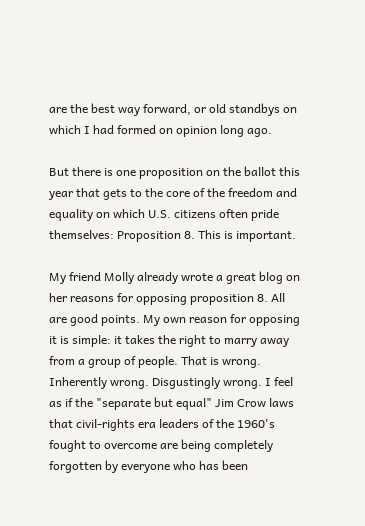are the best way forward, or old standbys on which I had formed on opinion long ago.

But there is one proposition on the ballot this year that gets to the core of the freedom and equality on which U.S. citizens often pride themselves: Proposition 8. This is important.

My friend Molly already wrote a great blog on her reasons for opposing proposition 8. All are good points. My own reason for opposing it is simple: it takes the right to marry away from a group of people. That is wrong. Inherently wrong. Disgustingly wrong. I feel as if the "separate but equal" Jim Crow laws that civil-rights era leaders of the 1960's fought to overcome are being completely forgotten by everyone who has been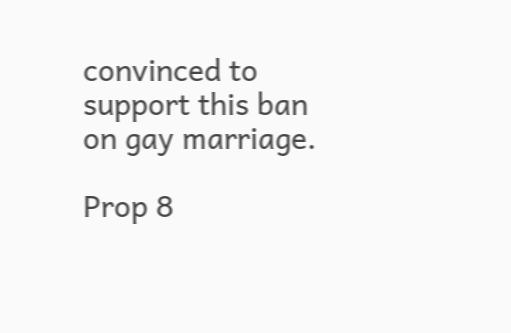convinced to support this ban on gay marriage.

Prop 8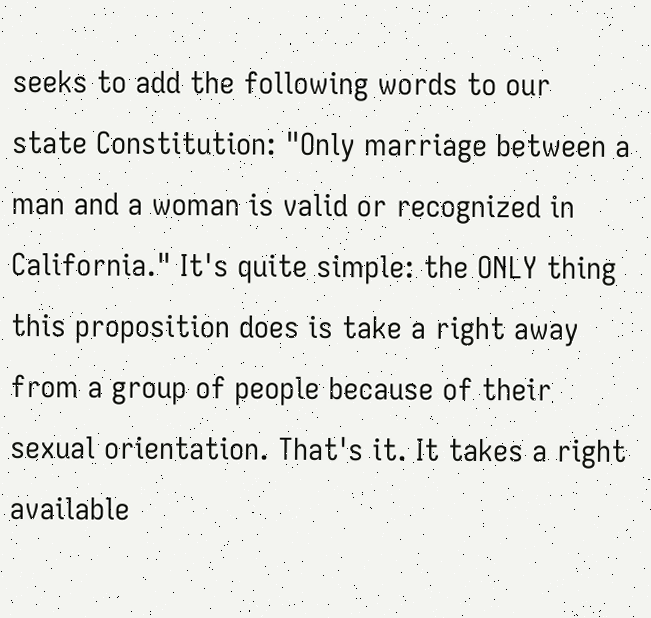seeks to add the following words to our state Constitution: "Only marriage between a man and a woman is valid or recognized in California." It's quite simple: the ONLY thing this proposition does is take a right away from a group of people because of their sexual orientation. That's it. It takes a right available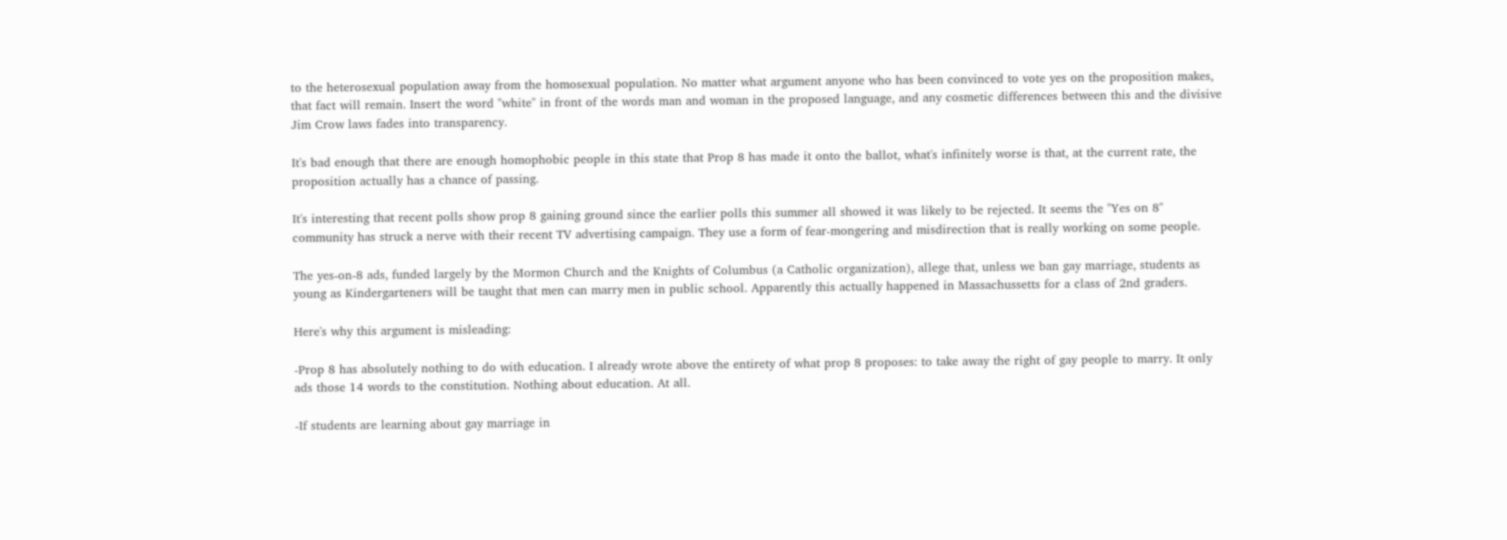to the heterosexual population away from the homosexual population. No matter what argument anyone who has been convinced to vote yes on the proposition makes, that fact will remain. Insert the word "white" in front of the words man and woman in the proposed language, and any cosmetic differences between this and the divisive Jim Crow laws fades into transparency.

It's bad enough that there are enough homophobic people in this state that Prop 8 has made it onto the ballot, what's infinitely worse is that, at the current rate, the proposition actually has a chance of passing.

It's interesting that recent polls show prop 8 gaining ground since the earlier polls this summer all showed it was likely to be rejected. It seems the "Yes on 8" community has struck a nerve with their recent TV advertising campaign. They use a form of fear-mongering and misdirection that is really working on some people.

The yes-on-8 ads, funded largely by the Mormon Church and the Knights of Columbus (a Catholic organization), allege that, unless we ban gay marriage, students as young as Kindergarteners will be taught that men can marry men in public school. Apparently this actually happened in Massachussetts for a class of 2nd graders.

Here's why this argument is misleading:

-Prop 8 has absolutely nothing to do with education. I already wrote above the entirety of what prop 8 proposes: to take away the right of gay people to marry. It only ads those 14 words to the constitution. Nothing about education. At all.

-If students are learning about gay marriage in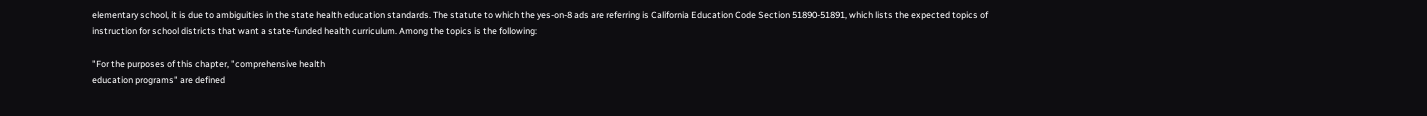elementary school, it is due to ambiguities in the state health education standards. The statute to which the yes-on-8 ads are referring is California Education Code Section 51890-51891, which lists the expected topics of instruction for school districts that want a state-funded health curriculum. Among the topics is the following:

"For the purposes of this chapter, "comprehensive health
education programs" are defined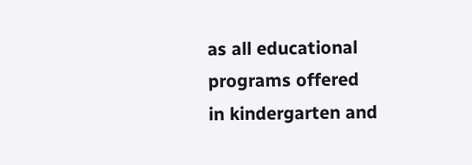as all educational programs offered
in kindergarten and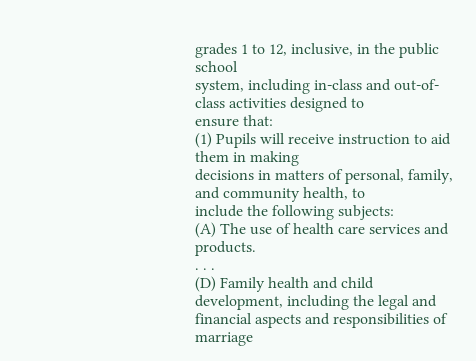grades 1 to 12, inclusive, in the public school
system, including in-class and out-of-class activities designed to
ensure that:
(1) Pupils will receive instruction to aid them in making
decisions in matters of personal, family, and community health, to
include the following subjects:
(A) The use of health care services and products.
. . .
(D) Family health and child development, including the legal and
financial aspects and responsibilities of marriage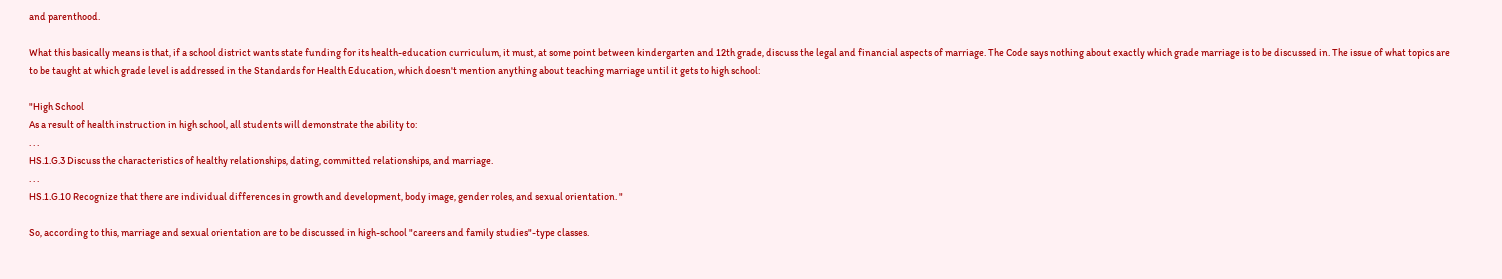and parenthood.

What this basically means is that, if a school district wants state funding for its health-education curriculum, it must, at some point between kindergarten and 12th grade, discuss the legal and financial aspects of marriage. The Code says nothing about exactly which grade marriage is to be discussed in. The issue of what topics are to be taught at which grade level is addressed in the Standards for Health Education, which doesn't mention anything about teaching marriage until it gets to high school:

"High School
As a result of health instruction in high school, all students will demonstrate the ability to:
. . .
HS.1.G.3 Discuss the characteristics of healthy relationships, dating, committed relationships, and marriage.
. . .
HS.1.G.10 Recognize that there are individual differences in growth and development, body image, gender roles, and sexual orientation. "

So, according to this, marriage and sexual orientation are to be discussed in high-school "careers and family studies"-type classes.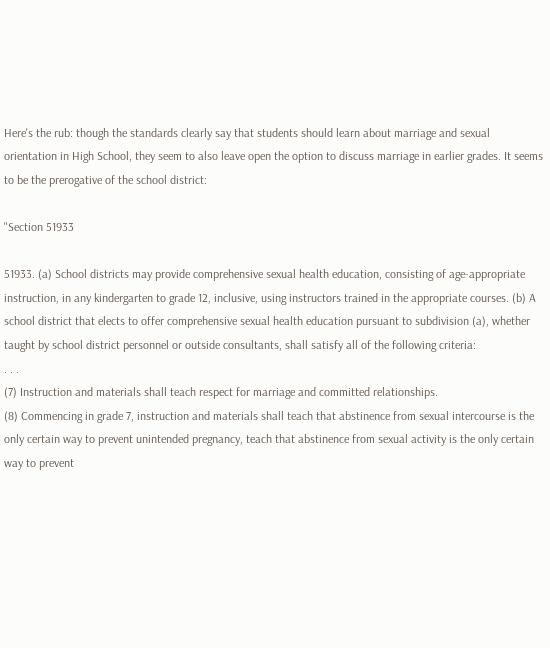Here's the rub: though the standards clearly say that students should learn about marriage and sexual orientation in High School, they seem to also leave open the option to discuss marriage in earlier grades. It seems to be the prerogative of the school district:

"Section 51933

51933. (a) School districts may provide comprehensive sexual health education, consisting of age-appropriate instruction, in any kindergarten to grade 12, inclusive, using instructors trained in the appropriate courses. (b) A school district that elects to offer comprehensive sexual health education pursuant to subdivision (a), whether taught by school district personnel or outside consultants, shall satisfy all of the following criteria:
. . .
(7) Instruction and materials shall teach respect for marriage and committed relationships.
(8) Commencing in grade 7, instruction and materials shall teach that abstinence from sexual intercourse is the only certain way to prevent unintended pregnancy, teach that abstinence from sexual activity is the only certain way to prevent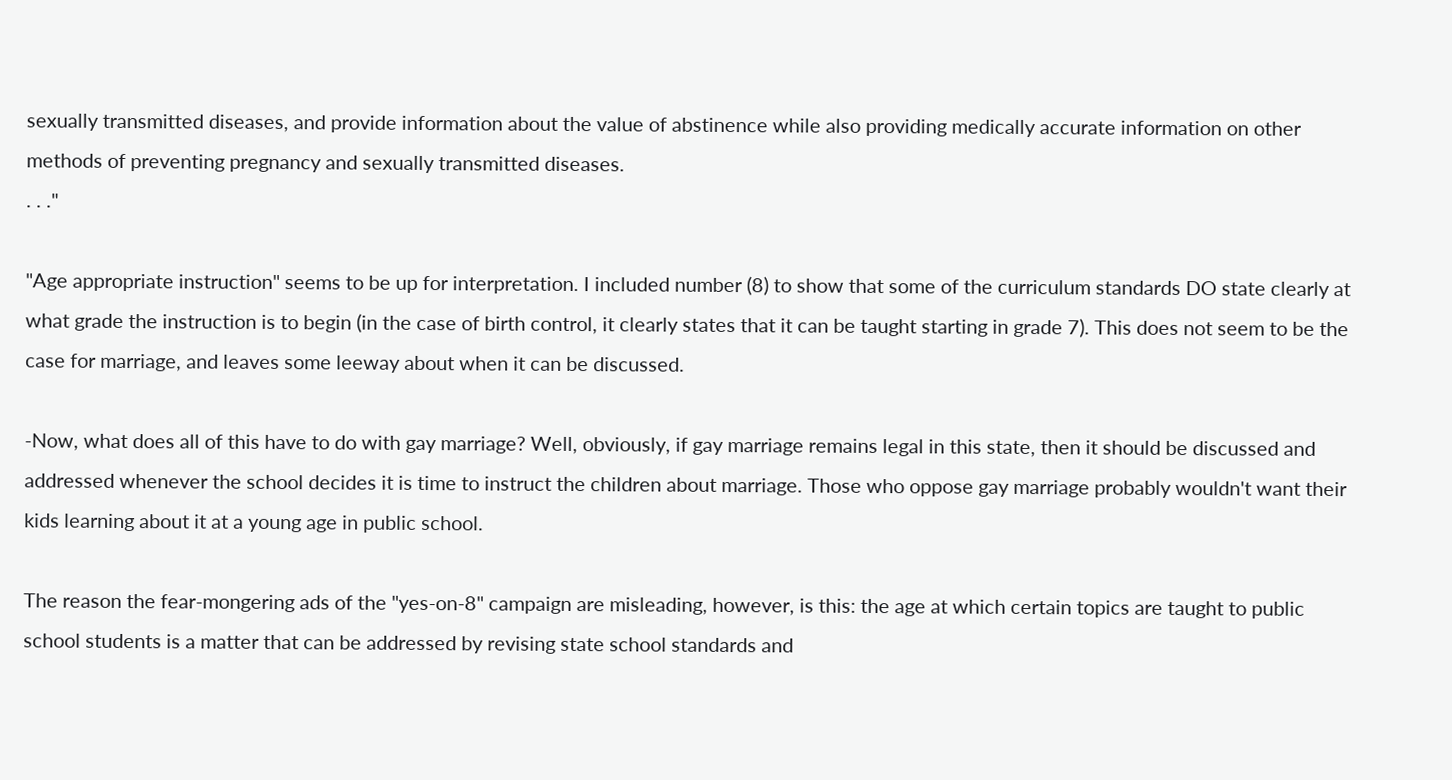sexually transmitted diseases, and provide information about the value of abstinence while also providing medically accurate information on other methods of preventing pregnancy and sexually transmitted diseases.
. . ."

"Age appropriate instruction" seems to be up for interpretation. I included number (8) to show that some of the curriculum standards DO state clearly at what grade the instruction is to begin (in the case of birth control, it clearly states that it can be taught starting in grade 7). This does not seem to be the case for marriage, and leaves some leeway about when it can be discussed.

-Now, what does all of this have to do with gay marriage? Well, obviously, if gay marriage remains legal in this state, then it should be discussed and addressed whenever the school decides it is time to instruct the children about marriage. Those who oppose gay marriage probably wouldn't want their kids learning about it at a young age in public school.

The reason the fear-mongering ads of the "yes-on-8" campaign are misleading, however, is this: the age at which certain topics are taught to public school students is a matter that can be addressed by revising state school standards and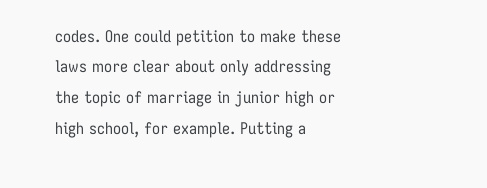codes. One could petition to make these laws more clear about only addressing the topic of marriage in junior high or high school, for example. Putting a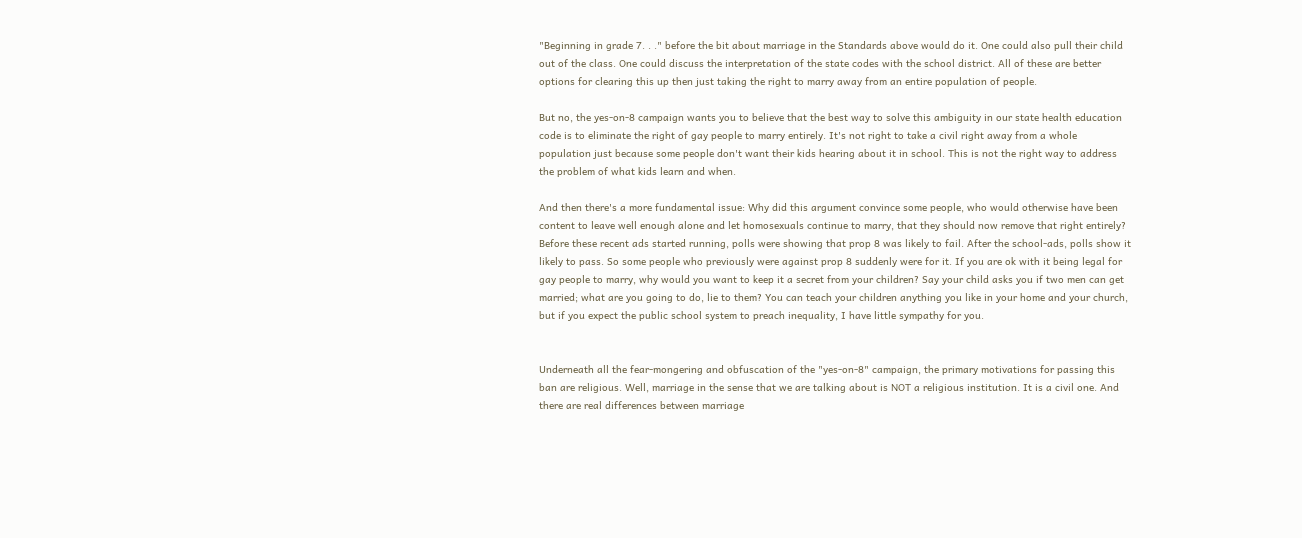"Beginning in grade 7. . ." before the bit about marriage in the Standards above would do it. One could also pull their child out of the class. One could discuss the interpretation of the state codes with the school district. All of these are better options for clearing this up then just taking the right to marry away from an entire population of people.

But no, the yes-on-8 campaign wants you to believe that the best way to solve this ambiguity in our state health education code is to eliminate the right of gay people to marry entirely. It's not right to take a civil right away from a whole population just because some people don't want their kids hearing about it in school. This is not the right way to address the problem of what kids learn and when.

And then there's a more fundamental issue: Why did this argument convince some people, who would otherwise have been content to leave well enough alone and let homosexuals continue to marry, that they should now remove that right entirely? Before these recent ads started running, polls were showing that prop 8 was likely to fail. After the school-ads, polls show it likely to pass. So some people who previously were against prop 8 suddenly were for it. If you are ok with it being legal for gay people to marry, why would you want to keep it a secret from your children? Say your child asks you if two men can get married; what are you going to do, lie to them? You can teach your children anything you like in your home and your church, but if you expect the public school system to preach inequality, I have little sympathy for you.


Underneath all the fear-mongering and obfuscation of the "yes-on-8" campaign, the primary motivations for passing this ban are religious. Well, marriage in the sense that we are talking about is NOT a religious institution. It is a civil one. And there are real differences between marriage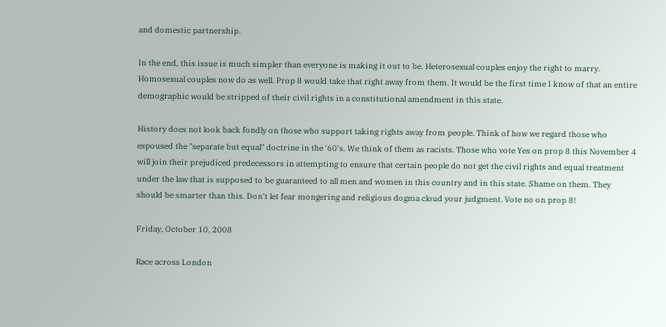and domestic partnership.

In the end, this issue is much simpler than everyone is making it out to be. Heterosexual couples enjoy the right to marry. Homosexual couples now do as well. Prop 8 would take that right away from them. It would be the first time I know of that an entire demographic would be stripped of their civil rights in a constitutional amendment in this state.

History does not look back fondly on those who support taking rights away from people. Think of how we regard those who espoused the "separate but equal" doctrine in the '60's. We think of them as racists. Those who vote Yes on prop 8 this November 4 will join their prejudiced predecessors in attempting to ensure that certain people do not get the civil rights and equal treatment under the law that is supposed to be guaranteed to all men and women in this country and in this state. Shame on them. They should be smarter than this. Don't let fear mongering and religious dogma cloud your judgment. Vote no on prop 8!

Friday, October 10, 2008

Race across London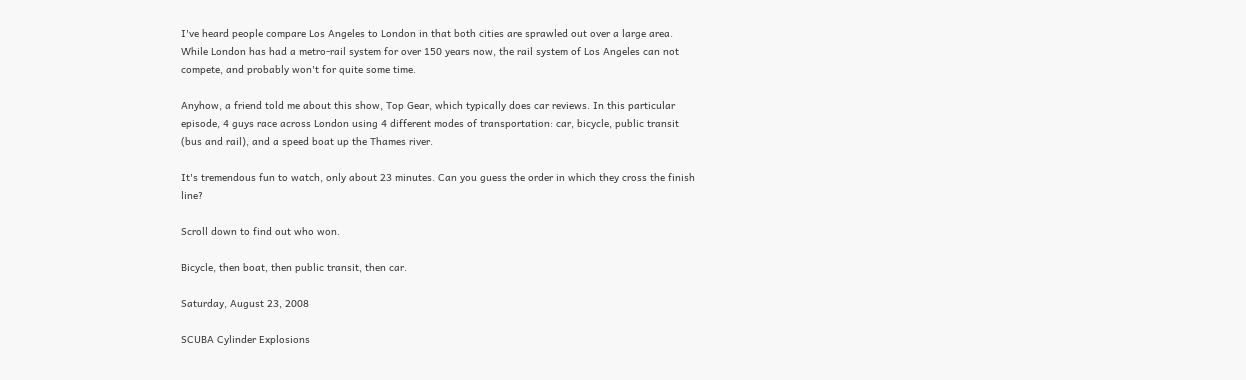I've heard people compare Los Angeles to London in that both cities are sprawled out over a large area. While London has had a metro-rail system for over 150 years now, the rail system of Los Angeles can not compete, and probably won't for quite some time.

Anyhow, a friend told me about this show, Top Gear, which typically does car reviews. In this particular episode, 4 guys race across London using 4 different modes of transportation: car, bicycle, public transit (bus and rail), and a speed boat up the Thames river.

It's tremendous fun to watch, only about 23 minutes. Can you guess the order in which they cross the finish line?

Scroll down to find out who won.

Bicycle, then boat, then public transit, then car.

Saturday, August 23, 2008

SCUBA Cylinder Explosions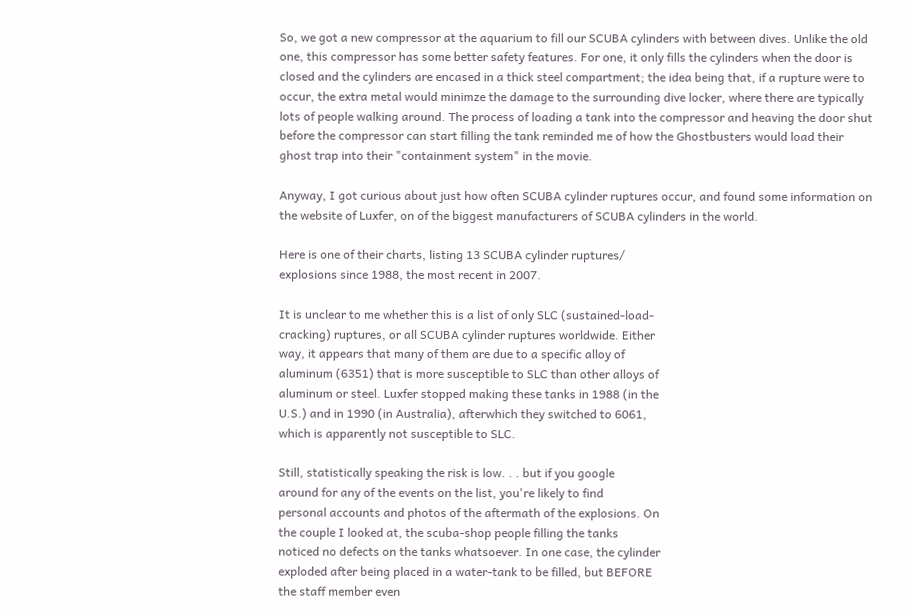So, we got a new compressor at the aquarium to fill our SCUBA cylinders with between dives. Unlike the old one, this compressor has some better safety features. For one, it only fills the cylinders when the door is closed and the cylinders are encased in a thick steel compartment; the idea being that, if a rupture were to occur, the extra metal would minimze the damage to the surrounding dive locker, where there are typically lots of people walking around. The process of loading a tank into the compressor and heaving the door shut before the compressor can start filling the tank reminded me of how the Ghostbusters would load their ghost trap into their "containment system" in the movie.

Anyway, I got curious about just how often SCUBA cylinder ruptures occur, and found some information on the website of Luxfer, on of the biggest manufacturers of SCUBA cylinders in the world.

Here is one of their charts, listing 13 SCUBA cylinder ruptures/
explosions since 1988, the most recent in 2007.

It is unclear to me whether this is a list of only SLC (sustained-load-
cracking) ruptures, or all SCUBA cylinder ruptures worldwide. Either
way, it appears that many of them are due to a specific alloy of
aluminum (6351) that is more susceptible to SLC than other alloys of
aluminum or steel. Luxfer stopped making these tanks in 1988 (in the
U.S.) and in 1990 (in Australia), afterwhich they switched to 6061,
which is apparently not susceptible to SLC.

Still, statistically speaking the risk is low. . . but if you google
around for any of the events on the list, you're likely to find
personal accounts and photos of the aftermath of the explosions. On
the couple I looked at, the scuba-shop people filling the tanks
noticed no defects on the tanks whatsoever. In one case, the cylinder
exploded after being placed in a water-tank to be filled, but BEFORE
the staff member even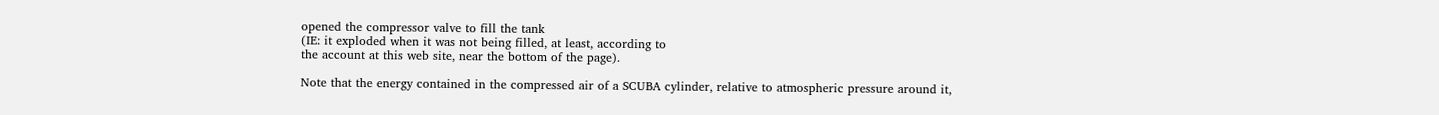opened the compressor valve to fill the tank
(IE: it exploded when it was not being filled, at least, according to
the account at this web site, near the bottom of the page).

Note that the energy contained in the compressed air of a SCUBA cylinder, relative to atmospheric pressure around it,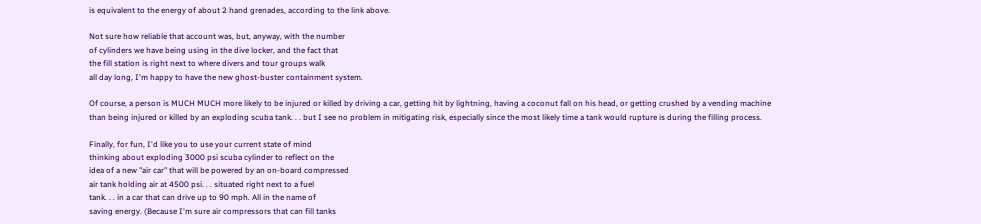is equivalent to the energy of about 2 hand grenades, according to the link above.

Not sure how reliable that account was, but, anyway, with the number
of cylinders we have being using in the dive locker, and the fact that
the fill station is right next to where divers and tour groups walk
all day long, I'm happy to have the new ghost-buster containment system.

Of course, a person is MUCH MUCH more likely to be injured or killed by driving a car, getting hit by lightning, having a coconut fall on his head, or getting crushed by a vending machine than being injured or killed by an exploding scuba tank. . . but I see no problem in mitigating risk, especially since the most likely time a tank would rupture is during the filling process.

Finally, for fun, I'd like you to use your current state of mind
thinking about exploding 3000 psi scuba cylinder to reflect on the
idea of a new "air car" that will be powered by an on-board compressed
air tank holding air at 4500 psi. . . situated right next to a fuel
tank. . . in a car that can drive up to 90 mph. All in the name of
saving energy. (Because I'm sure air compressors that can fill tanks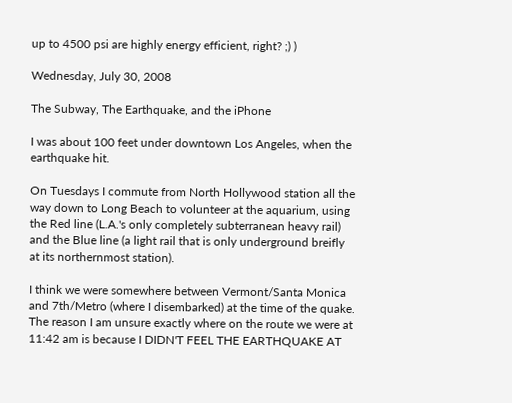up to 4500 psi are highly energy efficient, right? ;) )

Wednesday, July 30, 2008

The Subway, The Earthquake, and the iPhone

I was about 100 feet under downtown Los Angeles, when the earthquake hit.

On Tuesdays I commute from North Hollywood station all the way down to Long Beach to volunteer at the aquarium, using the Red line (L.A.'s only completely subterranean heavy rail) and the Blue line (a light rail that is only underground breifly at its northernmost station).

I think we were somewhere between Vermont/Santa Monica and 7th/Metro (where I disembarked) at the time of the quake. The reason I am unsure exactly where on the route we were at 11:42 am is because I DIDN'T FEEL THE EARTHQUAKE AT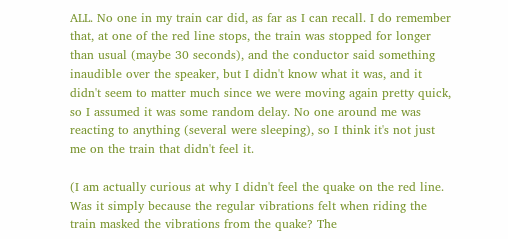ALL. No one in my train car did, as far as I can recall. I do remember that, at one of the red line stops, the train was stopped for longer than usual (maybe 30 seconds), and the conductor said something inaudible over the speaker, but I didn't know what it was, and it didn't seem to matter much since we were moving again pretty quick, so I assumed it was some random delay. No one around me was reacting to anything (several were sleeping), so I think it's not just me on the train that didn't feel it.

(I am actually curious at why I didn't feel the quake on the red line. Was it simply because the regular vibrations felt when riding the train masked the vibrations from the quake? The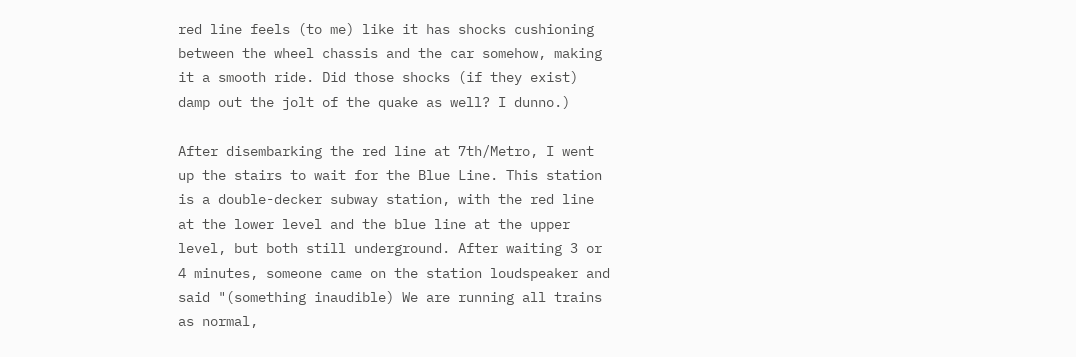red line feels (to me) like it has shocks cushioning between the wheel chassis and the car somehow, making it a smooth ride. Did those shocks (if they exist) damp out the jolt of the quake as well? I dunno.)

After disembarking the red line at 7th/Metro, I went up the stairs to wait for the Blue Line. This station is a double-decker subway station, with the red line at the lower level and the blue line at the upper level, but both still underground. After waiting 3 or 4 minutes, someone came on the station loudspeaker and said "(something inaudible) We are running all trains as normal,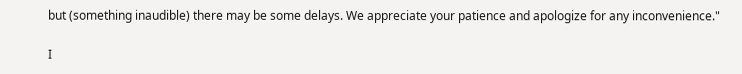but (something inaudible) there may be some delays. We appreciate your patience and apologize for any inconvenience."

I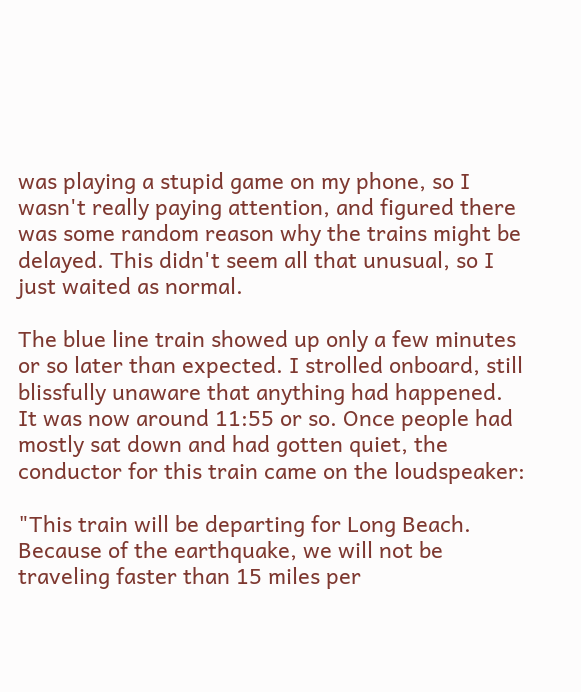was playing a stupid game on my phone, so I wasn't really paying attention, and figured there was some random reason why the trains might be delayed. This didn't seem all that unusual, so I just waited as normal.

The blue line train showed up only a few minutes or so later than expected. I strolled onboard, still blissfully unaware that anything had happened. It was now around 11:55 or so. Once people had mostly sat down and had gotten quiet, the conductor for this train came on the loudspeaker:

"This train will be departing for Long Beach. Because of the earthquake, we will not be traveling faster than 15 miles per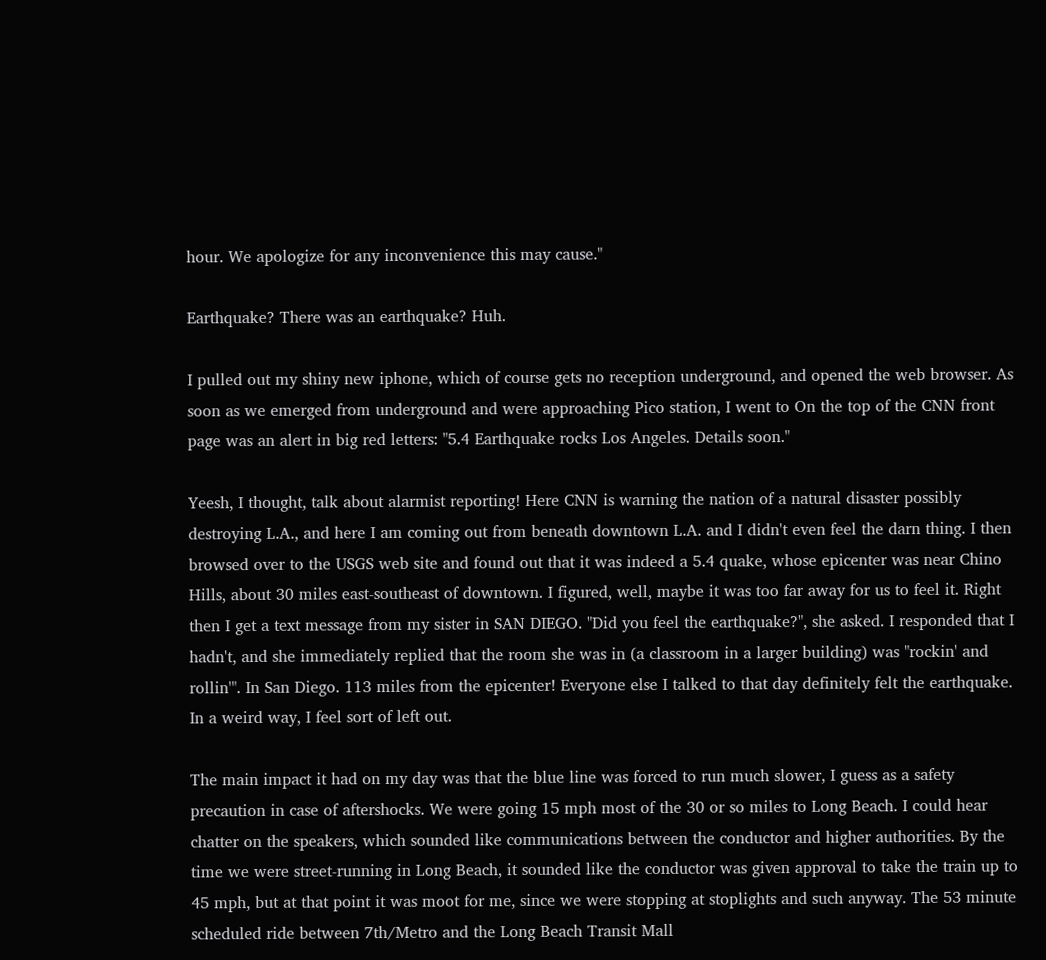hour. We apologize for any inconvenience this may cause."

Earthquake? There was an earthquake? Huh.

I pulled out my shiny new iphone, which of course gets no reception underground, and opened the web browser. As soon as we emerged from underground and were approaching Pico station, I went to On the top of the CNN front page was an alert in big red letters: "5.4 Earthquake rocks Los Angeles. Details soon."

Yeesh, I thought, talk about alarmist reporting! Here CNN is warning the nation of a natural disaster possibly destroying L.A., and here I am coming out from beneath downtown L.A. and I didn't even feel the darn thing. I then browsed over to the USGS web site and found out that it was indeed a 5.4 quake, whose epicenter was near Chino Hills, about 30 miles east-southeast of downtown. I figured, well, maybe it was too far away for us to feel it. Right then I get a text message from my sister in SAN DIEGO. "Did you feel the earthquake?", she asked. I responded that I hadn't, and she immediately replied that the room she was in (a classroom in a larger building) was "rockin' and rollin'". In San Diego. 113 miles from the epicenter! Everyone else I talked to that day definitely felt the earthquake. In a weird way, I feel sort of left out.

The main impact it had on my day was that the blue line was forced to run much slower, I guess as a safety precaution in case of aftershocks. We were going 15 mph most of the 30 or so miles to Long Beach. I could hear chatter on the speakers, which sounded like communications between the conductor and higher authorities. By the time we were street-running in Long Beach, it sounded like the conductor was given approval to take the train up to 45 mph, but at that point it was moot for me, since we were stopping at stoplights and such anyway. The 53 minute scheduled ride between 7th/Metro and the Long Beach Transit Mall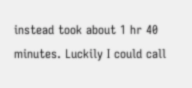instead took about 1 hr 40 minutes. Luckily I could call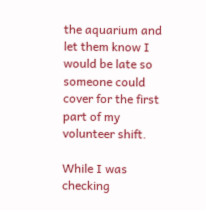the aquarium and let them know I would be late so someone could cover for the first part of my volunteer shift.

While I was checking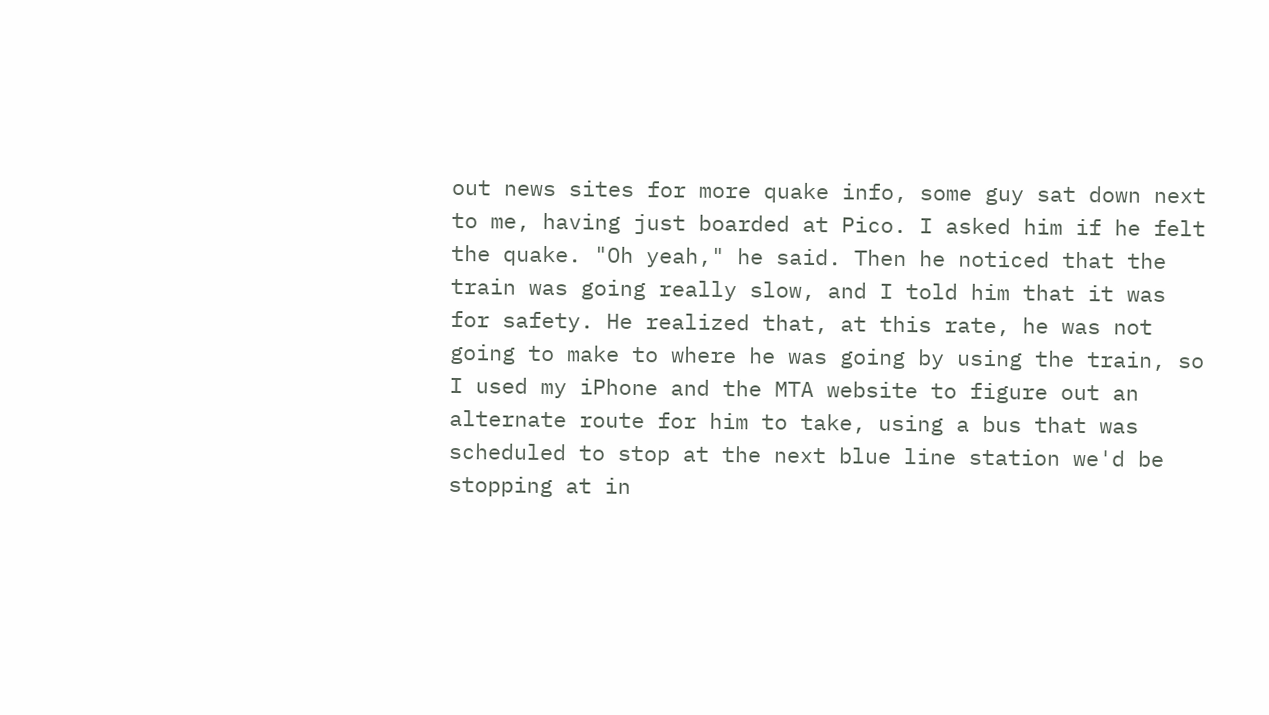out news sites for more quake info, some guy sat down next to me, having just boarded at Pico. I asked him if he felt the quake. "Oh yeah," he said. Then he noticed that the train was going really slow, and I told him that it was for safety. He realized that, at this rate, he was not going to make to where he was going by using the train, so I used my iPhone and the MTA website to figure out an alternate route for him to take, using a bus that was scheduled to stop at the next blue line station we'd be stopping at in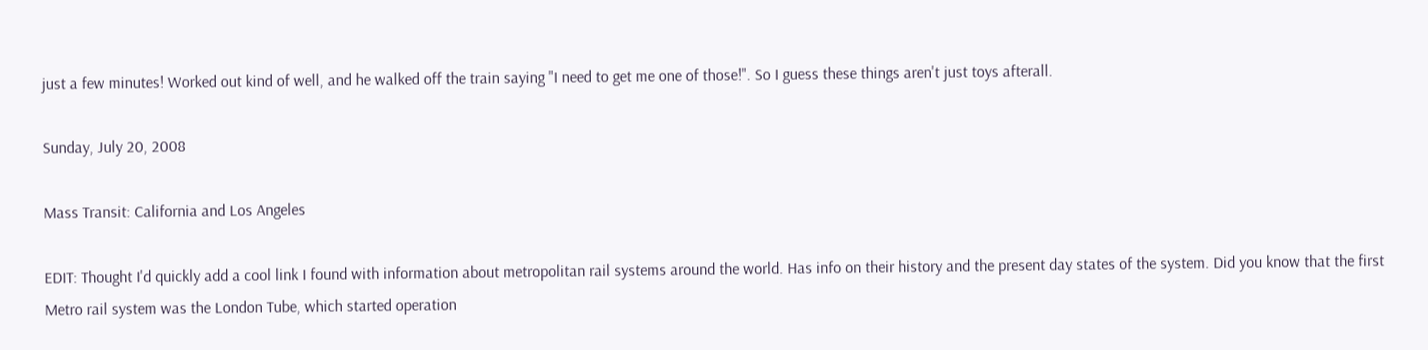just a few minutes! Worked out kind of well, and he walked off the train saying "I need to get me one of those!". So I guess these things aren't just toys afterall.

Sunday, July 20, 2008

Mass Transit: California and Los Angeles

EDIT: Thought I'd quickly add a cool link I found with information about metropolitan rail systems around the world. Has info on their history and the present day states of the system. Did you know that the first Metro rail system was the London Tube, which started operation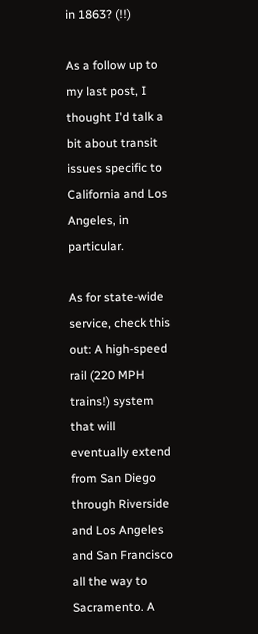in 1863? (!!)

As a follow up to my last post, I thought I'd talk a bit about transit issues specific to California and Los Angeles, in particular.

As for state-wide service, check this out: A high-speed rail (220 MPH trains!) system that will eventually extend from San Diego through Riverside and Los Angeles and San Francisco all the way to Sacramento. A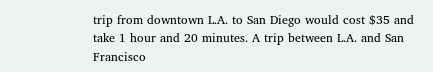trip from downtown L.A. to San Diego would cost $35 and take 1 hour and 20 minutes. A trip between L.A. and San Francisco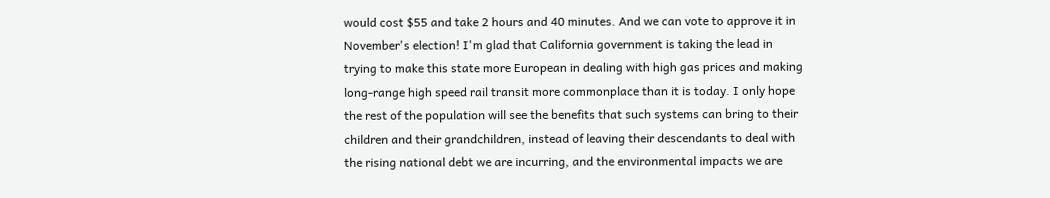would cost $55 and take 2 hours and 40 minutes. And we can vote to approve it in November's election! I'm glad that California government is taking the lead in trying to make this state more European in dealing with high gas prices and making long-range high speed rail transit more commonplace than it is today. I only hope the rest of the population will see the benefits that such systems can bring to their children and their grandchildren, instead of leaving their descendants to deal with the rising national debt we are incurring, and the environmental impacts we are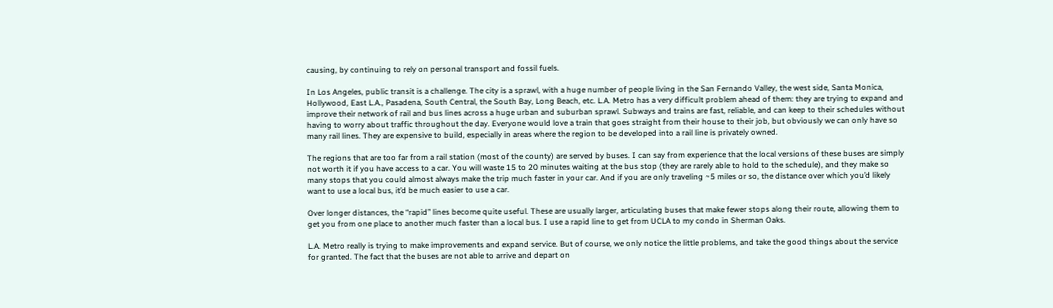causing, by continuing to rely on personal transport and fossil fuels.

In Los Angeles, public transit is a challenge. The city is a sprawl, with a huge number of people living in the San Fernando Valley, the west side, Santa Monica, Hollywood, East L.A., Pasadena, South Central, the South Bay, Long Beach, etc. L.A. Metro has a very difficult problem ahead of them: they are trying to expand and improve their network of rail and bus lines across a huge urban and suburban sprawl. Subways and trains are fast, reliable, and can keep to their schedules without having to worry about traffic throughout the day. Everyone would love a train that goes straight from their house to their job, but obviously we can only have so many rail lines. They are expensive to build, especially in areas where the region to be developed into a rail line is privately owned.

The regions that are too far from a rail station (most of the county) are served by buses. I can say from experience that the local versions of these buses are simply not worth it if you have access to a car. You will waste 15 to 20 minutes waiting at the bus stop (they are rarely able to hold to the schedule), and they make so many stops that you could almost always make the trip much faster in your car. And if you are only traveling ~5 miles or so, the distance over which you’d likely want to use a local bus, it’d be much easier to use a car.

Over longer distances, the “rapid” lines become quite useful. These are usually larger, articulating buses that make fewer stops along their route, allowing them to get you from one place to another much faster than a local bus. I use a rapid line to get from UCLA to my condo in Sherman Oaks.

L.A. Metro really is trying to make improvements and expand service. But of course, we only notice the little problems, and take the good things about the service for granted. The fact that the buses are not able to arrive and depart on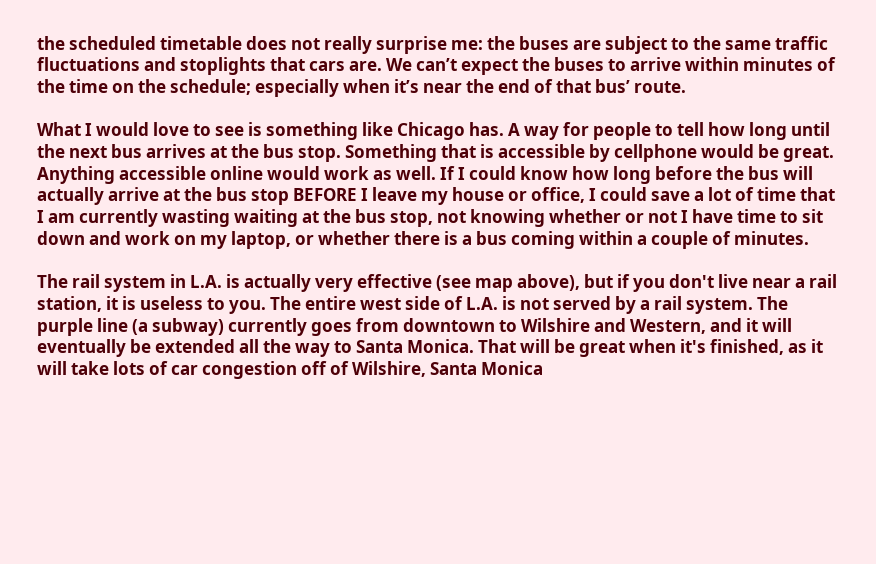the scheduled timetable does not really surprise me: the buses are subject to the same traffic fluctuations and stoplights that cars are. We can’t expect the buses to arrive within minutes of the time on the schedule; especially when it’s near the end of that bus’ route.

What I would love to see is something like Chicago has. A way for people to tell how long until the next bus arrives at the bus stop. Something that is accessible by cellphone would be great. Anything accessible online would work as well. If I could know how long before the bus will actually arrive at the bus stop BEFORE I leave my house or office, I could save a lot of time that I am currently wasting waiting at the bus stop, not knowing whether or not I have time to sit down and work on my laptop, or whether there is a bus coming within a couple of minutes.

The rail system in L.A. is actually very effective (see map above), but if you don't live near a rail station, it is useless to you. The entire west side of L.A. is not served by a rail system. The purple line (a subway) currently goes from downtown to Wilshire and Western, and it will eventually be extended all the way to Santa Monica. That will be great when it's finished, as it will take lots of car congestion off of Wilshire, Santa Monica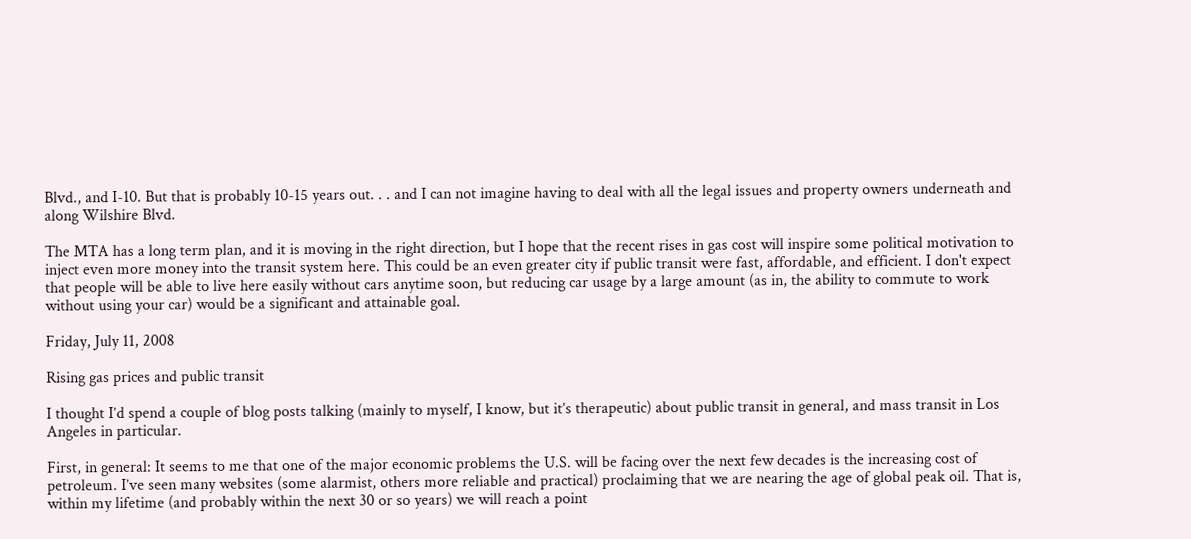Blvd., and I-10. But that is probably 10-15 years out. . . and I can not imagine having to deal with all the legal issues and property owners underneath and along Wilshire Blvd.

The MTA has a long term plan, and it is moving in the right direction, but I hope that the recent rises in gas cost will inspire some political motivation to inject even more money into the transit system here. This could be an even greater city if public transit were fast, affordable, and efficient. I don't expect that people will be able to live here easily without cars anytime soon, but reducing car usage by a large amount (as in, the ability to commute to work without using your car) would be a significant and attainable goal.

Friday, July 11, 2008

Rising gas prices and public transit

I thought I’d spend a couple of blog posts talking (mainly to myself, I know, but it’s therapeutic) about public transit in general, and mass transit in Los Angeles in particular.

First, in general: It seems to me that one of the major economic problems the U.S. will be facing over the next few decades is the increasing cost of petroleum. I’ve seen many websites (some alarmist, others more reliable and practical) proclaiming that we are nearing the age of global peak oil. That is, within my lifetime (and probably within the next 30 or so years) we will reach a point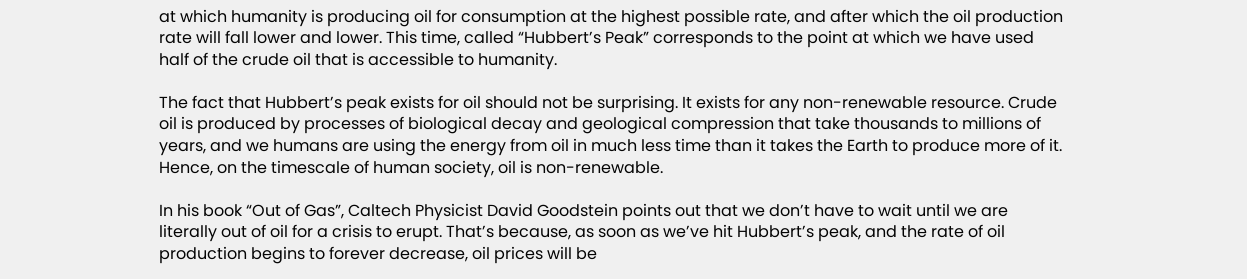at which humanity is producing oil for consumption at the highest possible rate, and after which the oil production rate will fall lower and lower. This time, called “Hubbert’s Peak” corresponds to the point at which we have used half of the crude oil that is accessible to humanity.

The fact that Hubbert’s peak exists for oil should not be surprising. It exists for any non-renewable resource. Crude oil is produced by processes of biological decay and geological compression that take thousands to millions of years, and we humans are using the energy from oil in much less time than it takes the Earth to produce more of it. Hence, on the timescale of human society, oil is non-renewable.

In his book “Out of Gas”, Caltech Physicist David Goodstein points out that we don’t have to wait until we are literally out of oil for a crisis to erupt. That’s because, as soon as we’ve hit Hubbert’s peak, and the rate of oil production begins to forever decrease, oil prices will be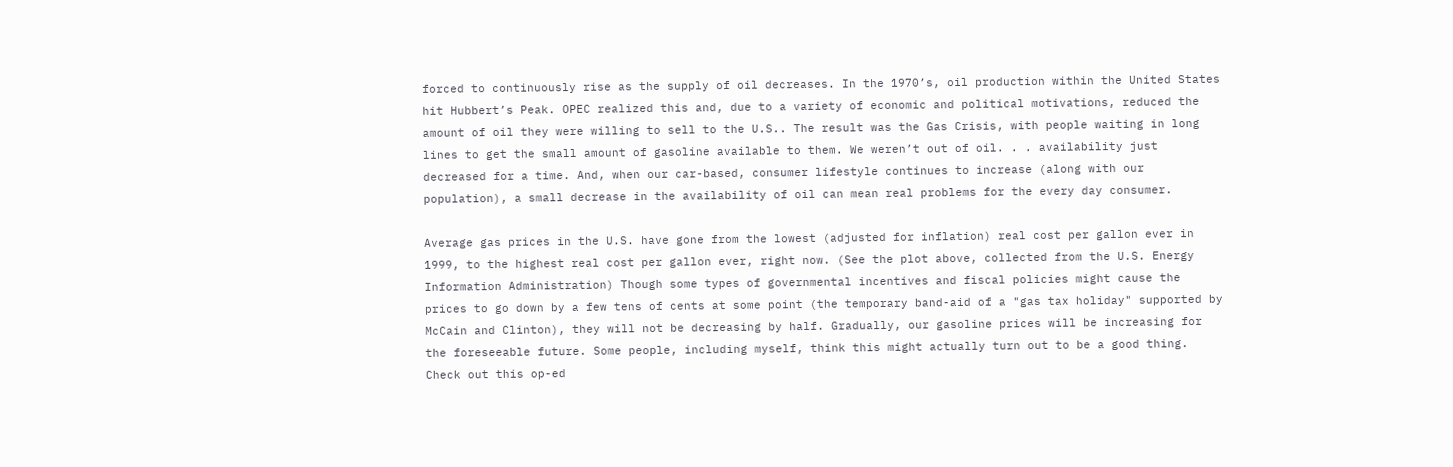forced to continuously rise as the supply of oil decreases. In the 1970’s, oil production within the United States hit Hubbert’s Peak. OPEC realized this and, due to a variety of economic and political motivations, reduced the amount of oil they were willing to sell to the U.S.. The result was the Gas Crisis, with people waiting in long lines to get the small amount of gasoline available to them. We weren’t out of oil. . . availability just decreased for a time. And, when our car-based, consumer lifestyle continues to increase (along with our population), a small decrease in the availability of oil can mean real problems for the every day consumer.

Average gas prices in the U.S. have gone from the lowest (adjusted for inflation) real cost per gallon ever in 1999, to the highest real cost per gallon ever, right now. (See the plot above, collected from the U.S. Energy Information Administration) Though some types of governmental incentives and fiscal policies might cause the prices to go down by a few tens of cents at some point (the temporary band-aid of a "gas tax holiday" supported by McCain and Clinton), they will not be decreasing by half. Gradually, our gasoline prices will be increasing for the foreseeable future. Some people, including myself, think this might actually turn out to be a good thing. Check out this op-ed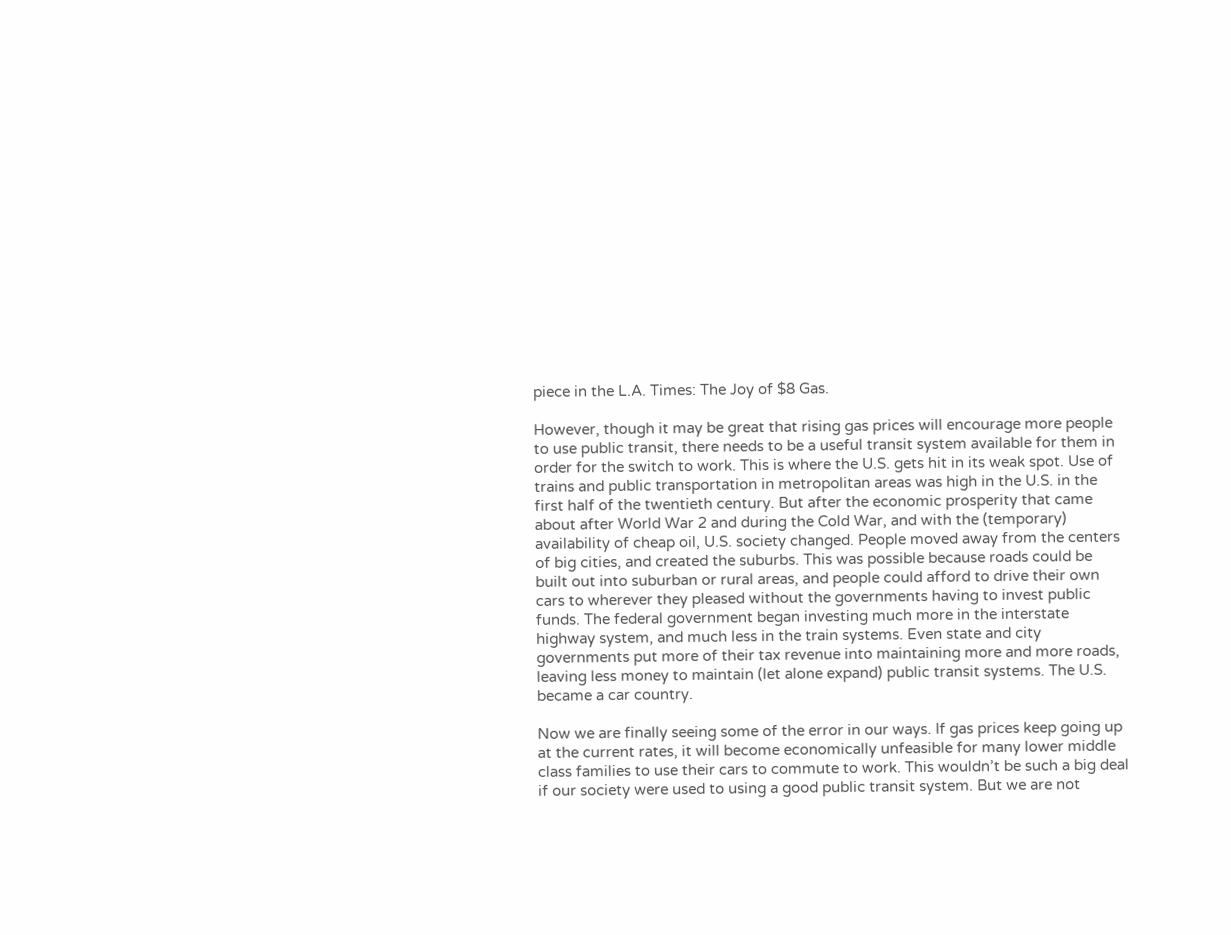piece in the L.A. Times: The Joy of $8 Gas.

However, though it may be great that rising gas prices will encourage more people to use public transit, there needs to be a useful transit system available for them in order for the switch to work. This is where the U.S. gets hit in its weak spot. Use of trains and public transportation in metropolitan areas was high in the U.S. in the first half of the twentieth century. But after the economic prosperity that came about after World War 2 and during the Cold War, and with the (temporary) availability of cheap oil, U.S. society changed. People moved away from the centers of big cities, and created the suburbs. This was possible because roads could be built out into suburban or rural areas, and people could afford to drive their own cars to wherever they pleased without the governments having to invest public funds. The federal government began investing much more in the interstate highway system, and much less in the train systems. Even state and city governments put more of their tax revenue into maintaining more and more roads, leaving less money to maintain (let alone expand) public transit systems. The U.S. became a car country.

Now we are finally seeing some of the error in our ways. If gas prices keep going up at the current rates, it will become economically unfeasible for many lower middle class families to use their cars to commute to work. This wouldn’t be such a big deal if our society were used to using a good public transit system. But we are not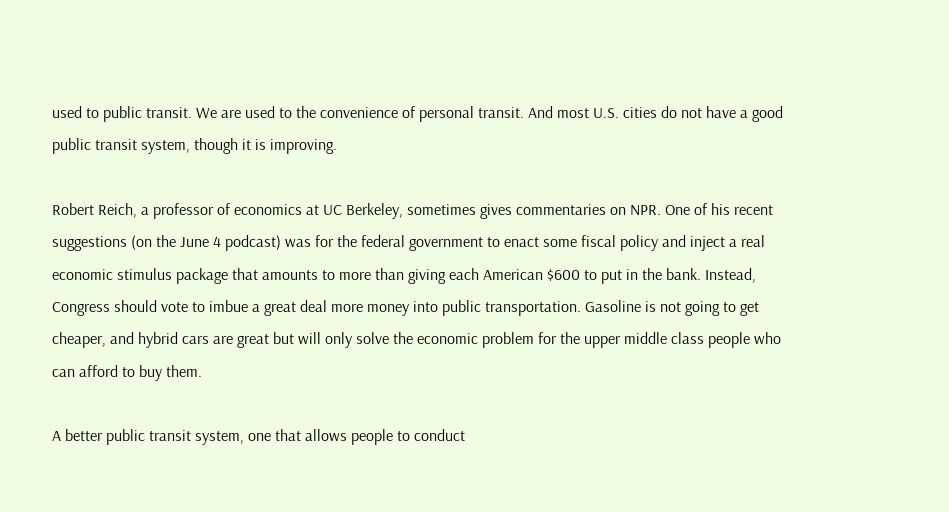used to public transit. We are used to the convenience of personal transit. And most U.S. cities do not have a good public transit system, though it is improving.

Robert Reich, a professor of economics at UC Berkeley, sometimes gives commentaries on NPR. One of his recent suggestions (on the June 4 podcast) was for the federal government to enact some fiscal policy and inject a real economic stimulus package that amounts to more than giving each American $600 to put in the bank. Instead, Congress should vote to imbue a great deal more money into public transportation. Gasoline is not going to get cheaper, and hybrid cars are great but will only solve the economic problem for the upper middle class people who can afford to buy them.

A better public transit system, one that allows people to conduct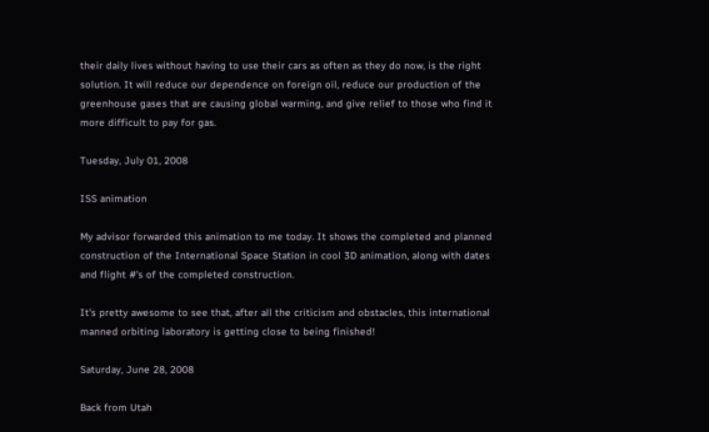their daily lives without having to use their cars as often as they do now, is the right solution. It will reduce our dependence on foreign oil, reduce our production of the greenhouse gases that are causing global warming, and give relief to those who find it more difficult to pay for gas.

Tuesday, July 01, 2008

ISS animation

My advisor forwarded this animation to me today. It shows the completed and planned construction of the International Space Station in cool 3D animation, along with dates and flight #'s of the completed construction.

It's pretty awesome to see that, after all the criticism and obstacles, this international manned orbiting laboratory is getting close to being finished!

Saturday, June 28, 2008

Back from Utah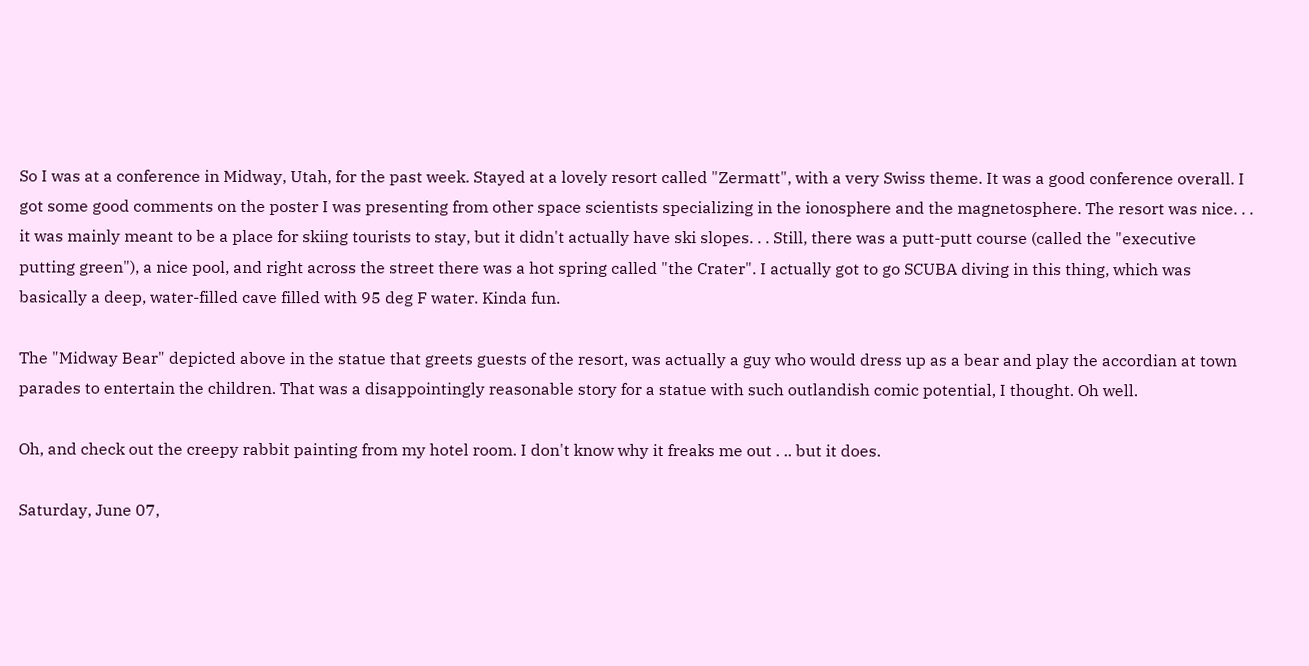So I was at a conference in Midway, Utah, for the past week. Stayed at a lovely resort called "Zermatt", with a very Swiss theme. It was a good conference overall. I got some good comments on the poster I was presenting from other space scientists specializing in the ionosphere and the magnetosphere. The resort was nice. . . it was mainly meant to be a place for skiing tourists to stay, but it didn't actually have ski slopes. . . Still, there was a putt-putt course (called the "executive putting green"), a nice pool, and right across the street there was a hot spring called "the Crater". I actually got to go SCUBA diving in this thing, which was basically a deep, water-filled cave filled with 95 deg F water. Kinda fun.

The "Midway Bear" depicted above in the statue that greets guests of the resort, was actually a guy who would dress up as a bear and play the accordian at town parades to entertain the children. That was a disappointingly reasonable story for a statue with such outlandish comic potential, I thought. Oh well.

Oh, and check out the creepy rabbit painting from my hotel room. I don't know why it freaks me out . .. but it does.

Saturday, June 07,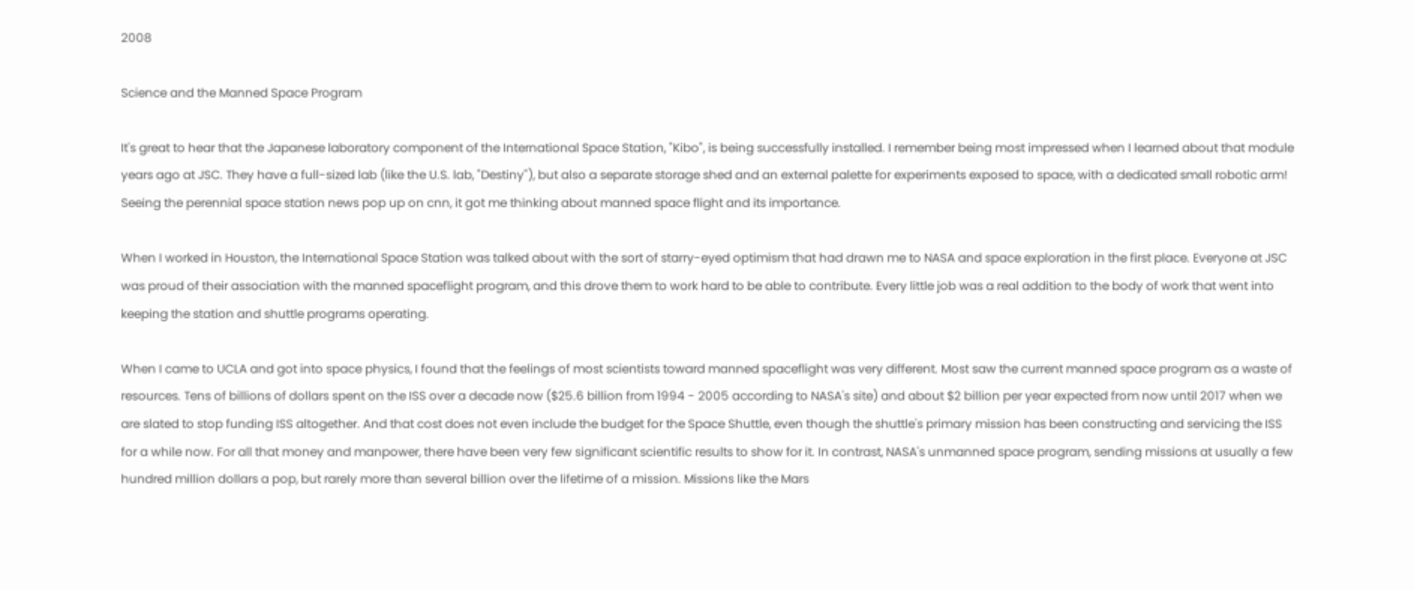2008

Science and the Manned Space Program

It's great to hear that the Japanese laboratory component of the International Space Station, "Kibo", is being successfully installed. I remember being most impressed when I learned about that module years ago at JSC. They have a full-sized lab (like the U.S. lab, "Destiny"), but also a separate storage shed and an external palette for experiments exposed to space, with a dedicated small robotic arm! Seeing the perennial space station news pop up on cnn, it got me thinking about manned space flight and its importance.

When I worked in Houston, the International Space Station was talked about with the sort of starry-eyed optimism that had drawn me to NASA and space exploration in the first place. Everyone at JSC was proud of their association with the manned spaceflight program, and this drove them to work hard to be able to contribute. Every little job was a real addition to the body of work that went into keeping the station and shuttle programs operating.

When I came to UCLA and got into space physics, I found that the feelings of most scientists toward manned spaceflight was very different. Most saw the current manned space program as a waste of resources. Tens of billions of dollars spent on the ISS over a decade now ($25.6 billion from 1994 - 2005 according to NASA's site) and about $2 billion per year expected from now until 2017 when we are slated to stop funding ISS altogether. And that cost does not even include the budget for the Space Shuttle, even though the shuttle's primary mission has been constructing and servicing the ISS for a while now. For all that money and manpower, there have been very few significant scientific results to show for it. In contrast, NASA's unmanned space program, sending missions at usually a few hundred million dollars a pop, but rarely more than several billion over the lifetime of a mission. Missions like the Mars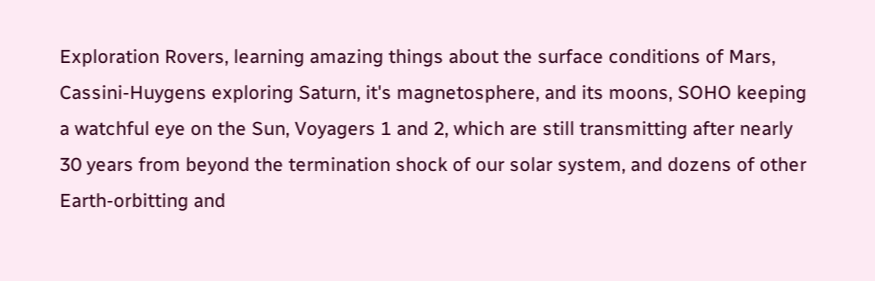Exploration Rovers, learning amazing things about the surface conditions of Mars, Cassini-Huygens exploring Saturn, it's magnetosphere, and its moons, SOHO keeping a watchful eye on the Sun, Voyagers 1 and 2, which are still transmitting after nearly 30 years from beyond the termination shock of our solar system, and dozens of other Earth-orbitting and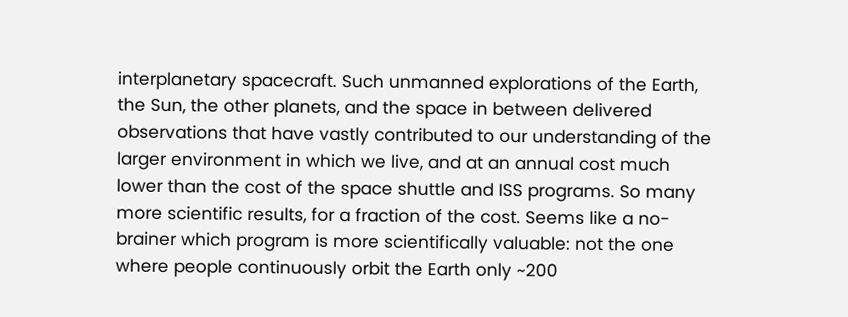interplanetary spacecraft. Such unmanned explorations of the Earth, the Sun, the other planets, and the space in between delivered observations that have vastly contributed to our understanding of the larger environment in which we live, and at an annual cost much lower than the cost of the space shuttle and ISS programs. So many more scientific results, for a fraction of the cost. Seems like a no-brainer which program is more scientifically valuable: not the one where people continuously orbit the Earth only ~200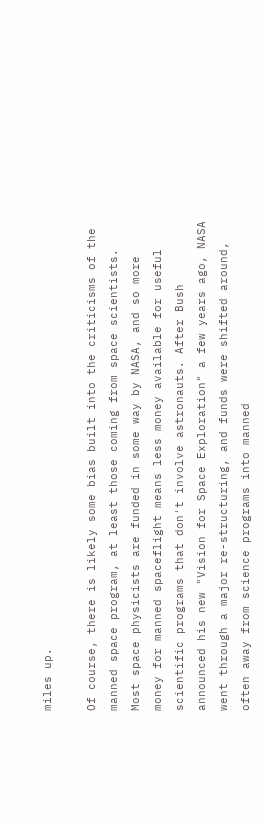miles up.

Of course, there is likely some bias built into the criticisms of the manned space program, at least those coming from space scientists. Most space physicists are funded in some way by NASA, and so more money for manned spaceflight means less money available for useful scientific programs that don't involve astronauts. After Bush announced his new "Vision for Space Exploration" a few years ago, NASA went through a major re-structuring, and funds were shifted around, often away from science programs into manned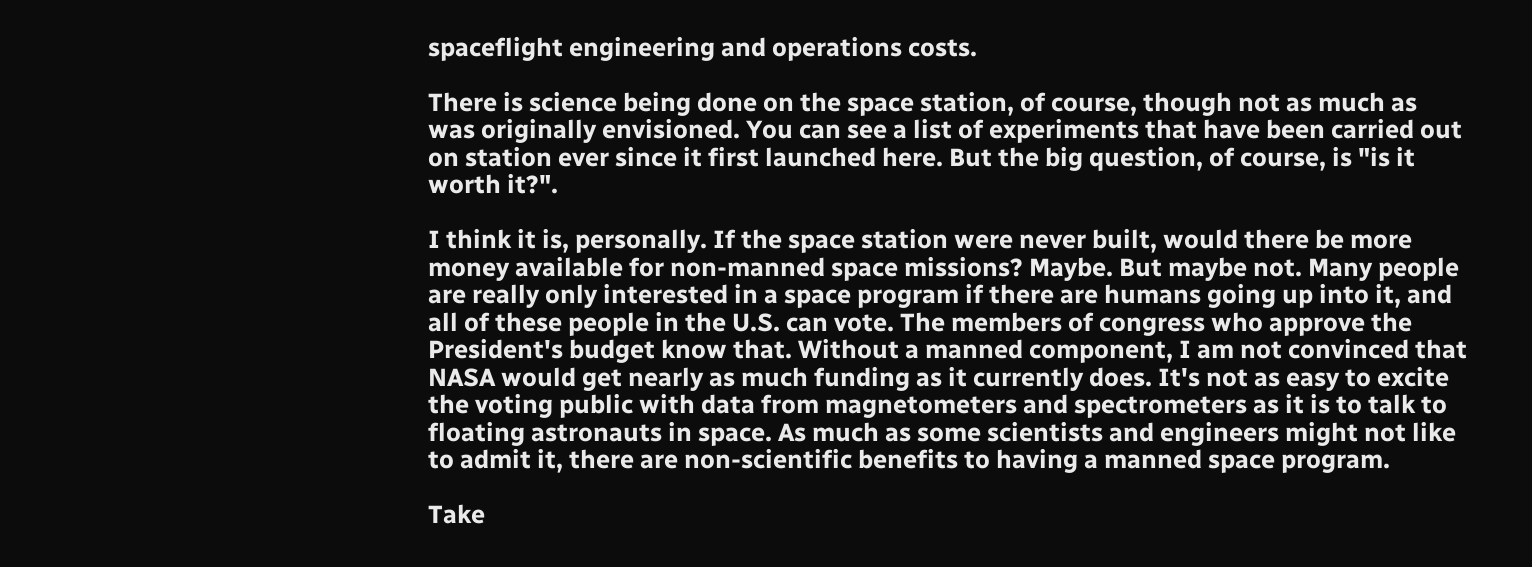spaceflight engineering and operations costs.

There is science being done on the space station, of course, though not as much as was originally envisioned. You can see a list of experiments that have been carried out on station ever since it first launched here. But the big question, of course, is "is it worth it?".

I think it is, personally. If the space station were never built, would there be more money available for non-manned space missions? Maybe. But maybe not. Many people are really only interested in a space program if there are humans going up into it, and all of these people in the U.S. can vote. The members of congress who approve the President's budget know that. Without a manned component, I am not convinced that NASA would get nearly as much funding as it currently does. It's not as easy to excite the voting public with data from magnetometers and spectrometers as it is to talk to floating astronauts in space. As much as some scientists and engineers might not like to admit it, there are non-scientific benefits to having a manned space program.

Take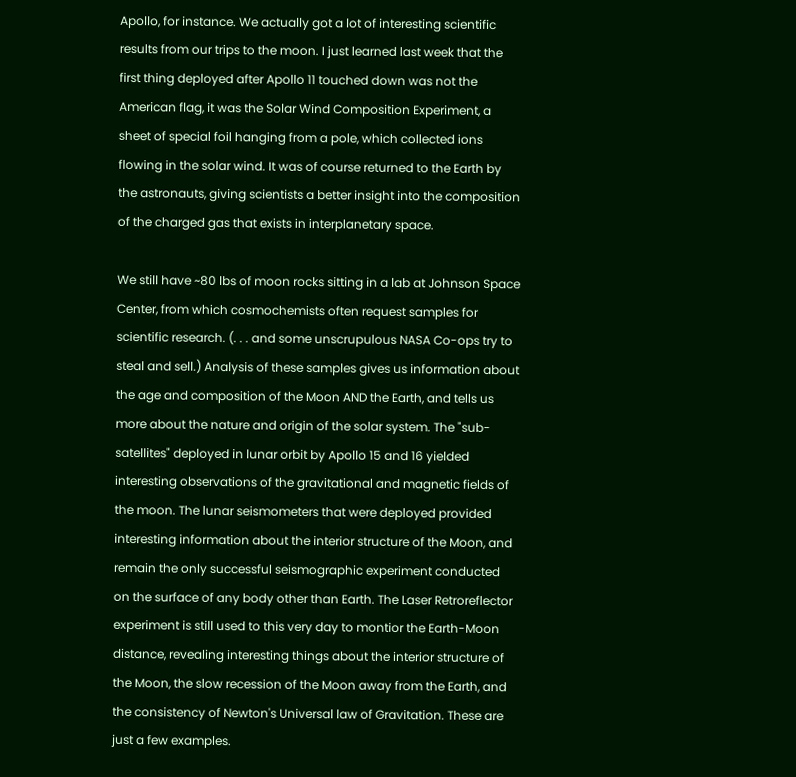Apollo, for instance. We actually got a lot of interesting scientific results from our trips to the moon. I just learned last week that the first thing deployed after Apollo 11 touched down was not the American flag, it was the Solar Wind Composition Experiment, a sheet of special foil hanging from a pole, which collected ions flowing in the solar wind. It was of course returned to the Earth by the astronauts, giving scientists a better insight into the composition of the charged gas that exists in interplanetary space.

We still have ~80 lbs of moon rocks sitting in a lab at Johnson Space Center, from which cosmochemists often request samples for scientific research. (. . . and some unscrupulous NASA Co-ops try to steal and sell.) Analysis of these samples gives us information about the age and composition of the Moon AND the Earth, and tells us more about the nature and origin of the solar system. The "sub-satellites" deployed in lunar orbit by Apollo 15 and 16 yielded interesting observations of the gravitational and magnetic fields of the moon. The lunar seismometers that were deployed provided interesting information about the interior structure of the Moon, and remain the only successful seismographic experiment conducted on the surface of any body other than Earth. The Laser Retroreflector experiment is still used to this very day to montior the Earth-Moon distance, revealing interesting things about the interior structure of the Moon, the slow recession of the Moon away from the Earth, and the consistency of Newton's Universal law of Gravitation. These are just a few examples.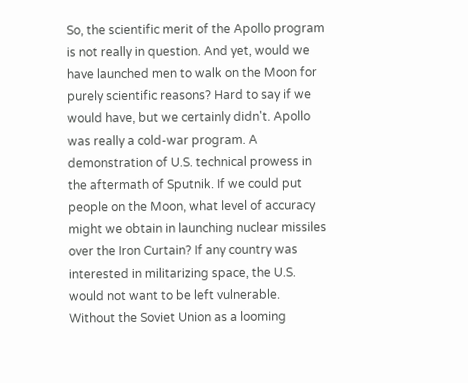So, the scientific merit of the Apollo program is not really in question. And yet, would we have launched men to walk on the Moon for purely scientific reasons? Hard to say if we would have, but we certainly didn't. Apollo was really a cold-war program. A demonstration of U.S. technical prowess in the aftermath of Sputnik. If we could put people on the Moon, what level of accuracy might we obtain in launching nuclear missiles over the Iron Curtain? If any country was interested in militarizing space, the U.S. would not want to be left vulnerable. Without the Soviet Union as a looming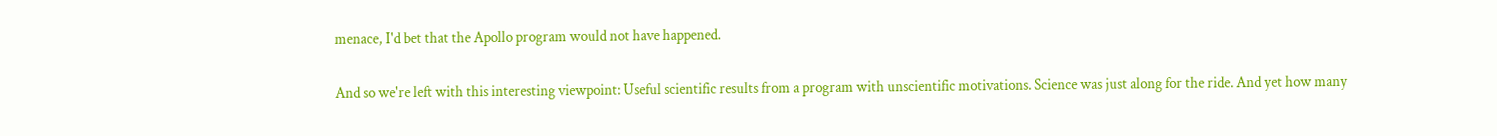menace, I'd bet that the Apollo program would not have happened.

And so we're left with this interesting viewpoint: Useful scientific results from a program with unscientific motivations. Science was just along for the ride. And yet how many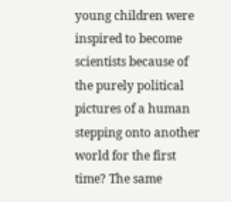young children were inspired to become scientists because of the purely political pictures of a human stepping onto another world for the first time? The same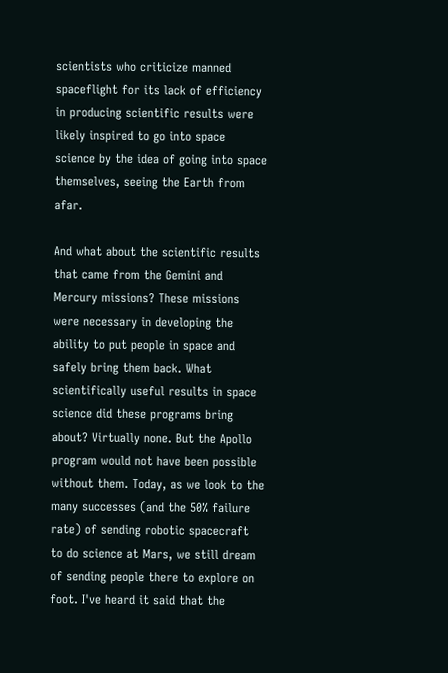scientists who criticize manned spaceflight for its lack of efficiency in producing scientific results were likely inspired to go into space science by the idea of going into space themselves, seeing the Earth from afar.

And what about the scientific results that came from the Gemini and Mercury missions? These missions were necessary in developing the ability to put people in space and safely bring them back. What scientifically useful results in space science did these programs bring about? Virtually none. But the Apollo program would not have been possible without them. Today, as we look to the many successes (and the 50% failure rate) of sending robotic spacecraft to do science at Mars, we still dream of sending people there to explore on foot. I've heard it said that the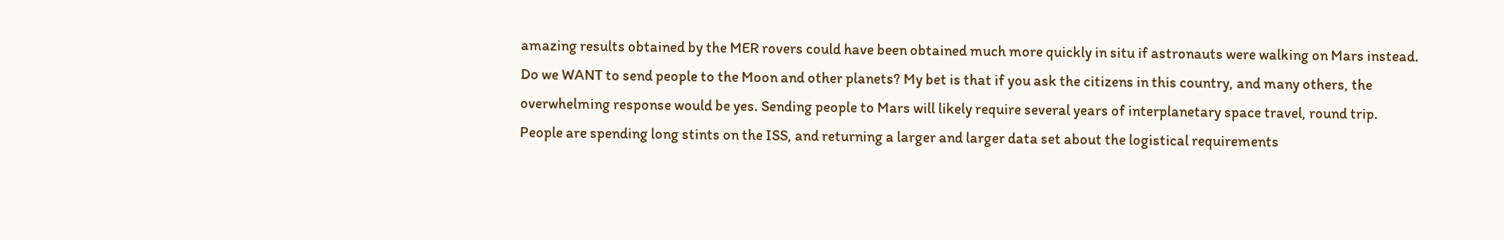amazing results obtained by the MER rovers could have been obtained much more quickly in situ if astronauts were walking on Mars instead. Do we WANT to send people to the Moon and other planets? My bet is that if you ask the citizens in this country, and many others, the overwhelming response would be yes. Sending people to Mars will likely require several years of interplanetary space travel, round trip. People are spending long stints on the ISS, and returning a larger and larger data set about the logistical requirements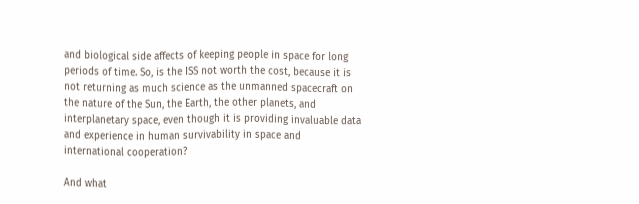and biological side affects of keeping people in space for long periods of time. So, is the ISS not worth the cost, because it is not returning as much science as the unmanned spacecraft on the nature of the Sun, the Earth, the other planets, and interplanetary space, even though it is providing invaluable data and experience in human survivability in space and international cooperation?

And what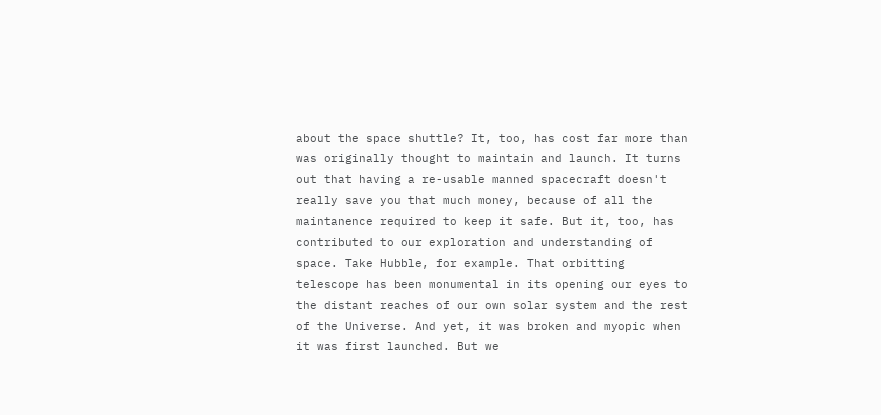about the space shuttle? It, too, has cost far more than was originally thought to maintain and launch. It turns out that having a re-usable manned spacecraft doesn't really save you that much money, because of all the maintanence required to keep it safe. But it, too, has contributed to our exploration and understanding of space. Take Hubble, for example. That orbitting telescope has been monumental in its opening our eyes to the distant reaches of our own solar system and the rest of the Universe. And yet, it was broken and myopic when it was first launched. But we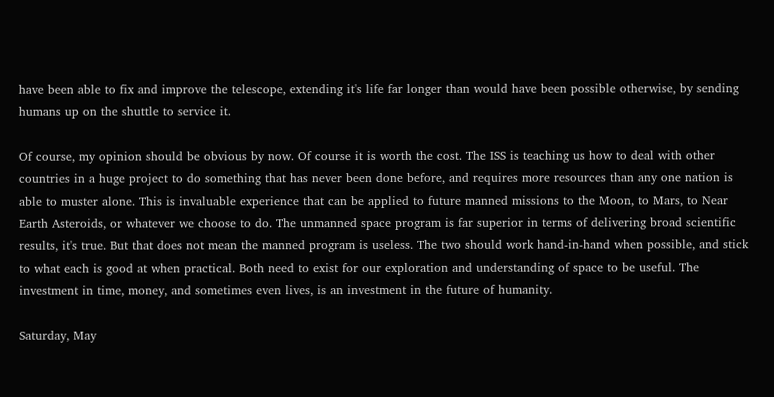have been able to fix and improve the telescope, extending it's life far longer than would have been possible otherwise, by sending humans up on the shuttle to service it.

Of course, my opinion should be obvious by now. Of course it is worth the cost. The ISS is teaching us how to deal with other countries in a huge project to do something that has never been done before, and requires more resources than any one nation is able to muster alone. This is invaluable experience that can be applied to future manned missions to the Moon, to Mars, to Near Earth Asteroids, or whatever we choose to do. The unmanned space program is far superior in terms of delivering broad scientific results, it's true. But that does not mean the manned program is useless. The two should work hand-in-hand when possible, and stick to what each is good at when practical. Both need to exist for our exploration and understanding of space to be useful. The investment in time, money, and sometimes even lives, is an investment in the future of humanity.

Saturday, May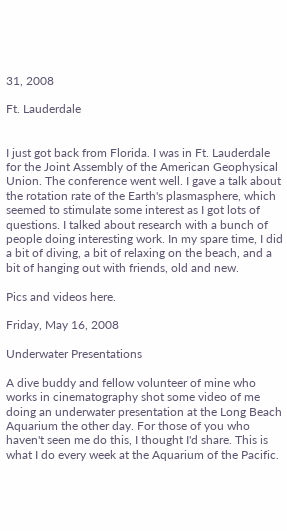31, 2008

Ft. Lauderdale


I just got back from Florida. I was in Ft. Lauderdale for the Joint Assembly of the American Geophysical Union. The conference went well. I gave a talk about the rotation rate of the Earth's plasmasphere, which seemed to stimulate some interest as I got lots of questions. I talked about research with a bunch of people doing interesting work. In my spare time, I did a bit of diving, a bit of relaxing on the beach, and a bit of hanging out with friends, old and new.

Pics and videos here.

Friday, May 16, 2008

Underwater Presentations

A dive buddy and fellow volunteer of mine who works in cinematography shot some video of me doing an underwater presentation at the Long Beach Aquarium the other day. For those of you who haven't seen me do this, I thought I'd share. This is what I do every week at the Aquarium of the Pacific.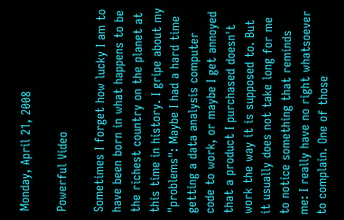Monday, April 21, 2008

Powerful Video

Sometimes I forget how lucky I am to have been born in what happens to be the richest country on the planet at this time in history. I gripe about my "problems": Maybe I had a hard time getting a data analysis computer code to work, or maybe I get annoyed that a product I purchased doesn't work the way it is supposed to. But it usually does not take long for me to notice something that reminds me: I really have no right whatsoever to complain. One of those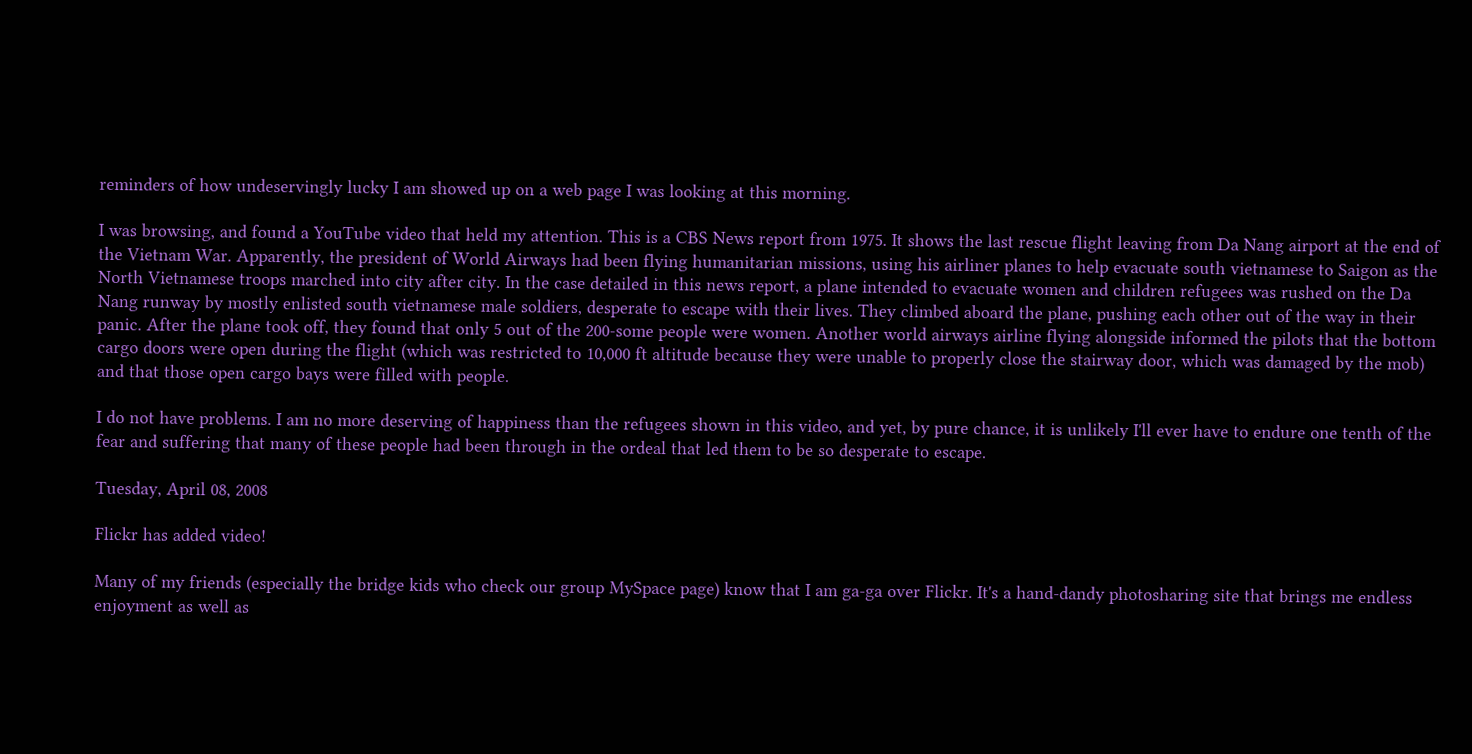reminders of how undeservingly lucky I am showed up on a web page I was looking at this morning.

I was browsing, and found a YouTube video that held my attention. This is a CBS News report from 1975. It shows the last rescue flight leaving from Da Nang airport at the end of the Vietnam War. Apparently, the president of World Airways had been flying humanitarian missions, using his airliner planes to help evacuate south vietnamese to Saigon as the North Vietnamese troops marched into city after city. In the case detailed in this news report, a plane intended to evacuate women and children refugees was rushed on the Da Nang runway by mostly enlisted south vietnamese male soldiers, desperate to escape with their lives. They climbed aboard the plane, pushing each other out of the way in their panic. After the plane took off, they found that only 5 out of the 200-some people were women. Another world airways airline flying alongside informed the pilots that the bottom cargo doors were open during the flight (which was restricted to 10,000 ft altitude because they were unable to properly close the stairway door, which was damaged by the mob) and that those open cargo bays were filled with people.

I do not have problems. I am no more deserving of happiness than the refugees shown in this video, and yet, by pure chance, it is unlikely I'll ever have to endure one tenth of the fear and suffering that many of these people had been through in the ordeal that led them to be so desperate to escape.

Tuesday, April 08, 2008

Flickr has added video!

Many of my friends (especially the bridge kids who check our group MySpace page) know that I am ga-ga over Flickr. It's a hand-dandy photosharing site that brings me endless enjoyment as well as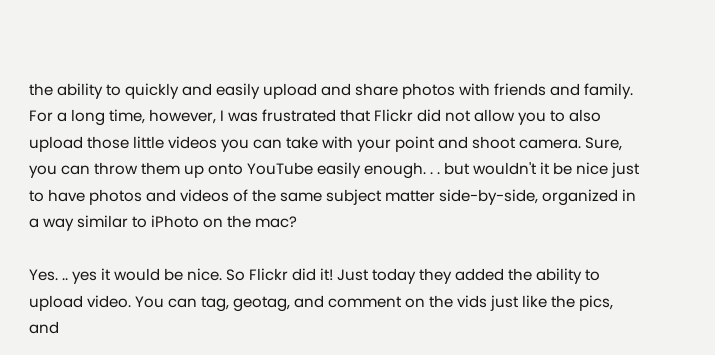the ability to quickly and easily upload and share photos with friends and family. For a long time, however, I was frustrated that Flickr did not allow you to also upload those little videos you can take with your point and shoot camera. Sure, you can throw them up onto YouTube easily enough. . . but wouldn't it be nice just to have photos and videos of the same subject matter side-by-side, organized in a way similar to iPhoto on the mac?

Yes. .. yes it would be nice. So Flickr did it! Just today they added the ability to upload video. You can tag, geotag, and comment on the vids just like the pics, and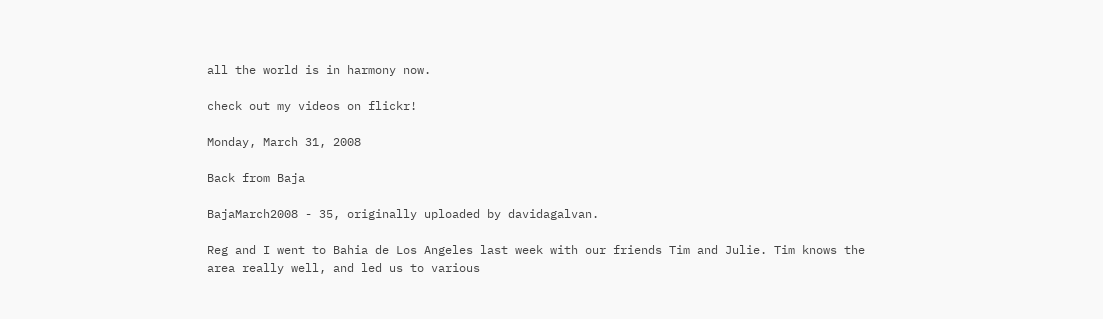all the world is in harmony now.

check out my videos on flickr!

Monday, March 31, 2008

Back from Baja

BajaMarch2008 - 35, originally uploaded by davidagalvan.

Reg and I went to Bahia de Los Angeles last week with our friends Tim and Julie. Tim knows the area really well, and led us to various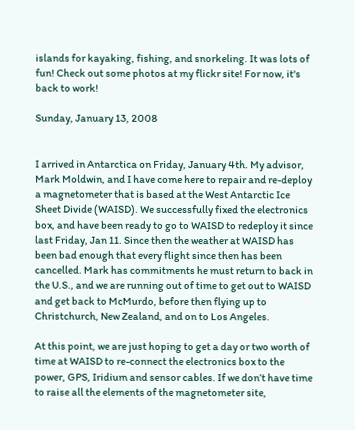islands for kayaking, fishing, and snorkeling. It was lots of fun! Check out some photos at my flickr site! For now, it's back to work!

Sunday, January 13, 2008


I arrived in Antarctica on Friday, January 4th. My advisor, Mark Moldwin, and I have come here to repair and re-deploy a magnetometer that is based at the West Antarctic Ice Sheet Divide (WAISD). We successfully fixed the electronics box, and have been ready to go to WAISD to redeploy it since last Friday, Jan 11. Since then the weather at WAISD has been bad enough that every flight since then has been cancelled. Mark has commitments he must return to back in the U.S., and we are running out of time to get out to WAISD and get back to McMurdo, before then flying up to Christchurch, New Zealand, and on to Los Angeles.

At this point, we are just hoping to get a day or two worth of time at WAISD to re-connect the electronics box to the power, GPS, Iridium and sensor cables. If we don’t have time to raise all the elements of the magnetometer site,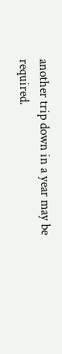another trip down in a year may be required.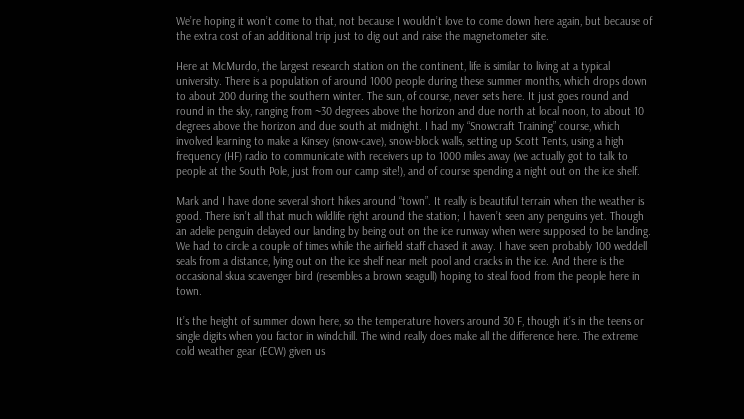We’re hoping it won’t come to that, not because I wouldn’t love to come down here again, but because of the extra cost of an additional trip just to dig out and raise the magnetometer site.

Here at McMurdo, the largest research station on the continent, life is similar to living at a typical university. There is a population of around 1000 people during these summer months, which drops down to about 200 during the southern winter. The sun, of course, never sets here. It just goes round and round in the sky, ranging from ~30 degrees above the horizon and due north at local noon, to about 10 degrees above the horizon and due south at midnight. I had my “Snowcraft Training” course, which involved learning to make a Kinsey (snow-cave), snow-block walls, setting up Scott Tents, using a high frequency (HF) radio to communicate with receivers up to 1000 miles away (we actually got to talk to people at the South Pole, just from our camp site!), and of course spending a night out on the ice shelf.

Mark and I have done several short hikes around “town”. It really is beautiful terrain when the weather is good. There isn’t all that much wildlife right around the station; I haven’t seen any penguins yet. Though an adelie penguin delayed our landing by being out on the ice runway when were supposed to be landing. We had to circle a couple of times while the airfield staff chased it away. I have seen probably 100 weddell seals from a distance, lying out on the ice shelf near melt pool and cracks in the ice. And there is the occasional skua scavenger bird (resembles a brown seagull) hoping to steal food from the people here in town.

It’s the height of summer down here, so the temperature hovers around 30 F, though it’s in the teens or single digits when you factor in windchill. The wind really does make all the difference here. The extreme cold weather gear (ECW) given us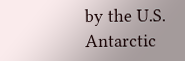by the U.S. Antarctic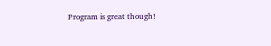Program is great though!